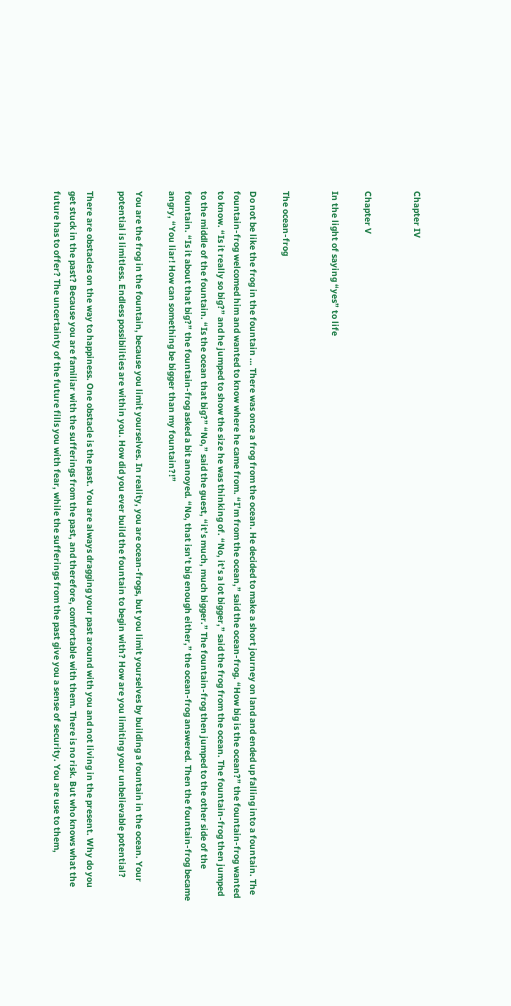Chapter IV


Chapter V

In the light of saying “yes” to life


The ocean-frog

Do not be like the frog in the fountain … There was once a frog from the ocean. He decided to make a short journey on land and ended up falling into a fountain. The fountain-frog welcomed him and wanted to know where he came from. “I’m from the ocean,” said the ocean-frog. “How big is the ocean?” the fountain-frog wanted to know. “Is it really so big?” and he jumped to show the size he was thinking of. “No, it’s a lot bigger,” said the frog from the ocean. The fountain-frog then jumped to the middle of the fountain. “Is the ocean that big?” “No,” said the guest, “it’s much, much bigger.” The fountain-frog then jumped to the other side of the fountain. “Is it about that big?” the fountain-frog asked a bit annoyed. “No, that isn’t big enough either,” the ocean-frog answered. Then the fountain-frog became angry, “You liar! How can something be bigger than my fountain?!”

You are the frog in the fountain, because you limit yourselves. In reality, you are ocean-frogs, but you limit yourselves by building a fountain in the ocean. Your potential is limitless. Endless possibilities are within you. How did you ever build the fountain to begin with? How are you limiting your unbelievable potential?

There are obstacles on the way to happiness. One obstacle is the past. You are always dragging your past around with you and not living in the present. Why do you get stuck in the past? Because you are familiar with the sufferings from the past, and therefore, comfortable with them. There is no risk. But who knows what the future has to offer? The uncertainty of the future fills you with fear, while the sufferings from the past give you a sense of security. You are use to them,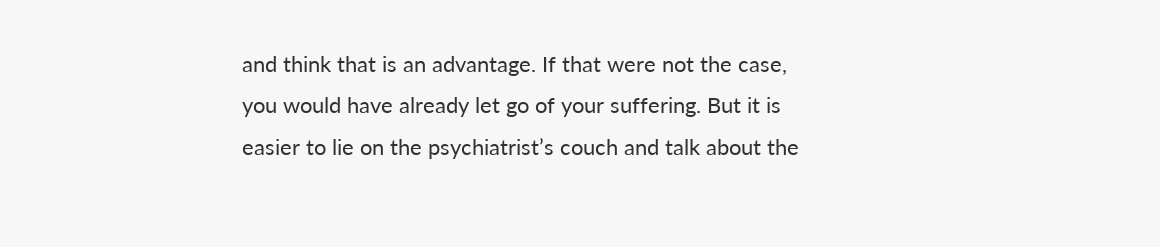and think that is an advantage. If that were not the case, you would have already let go of your suffering. But it is easier to lie on the psychiatrist’s couch and talk about the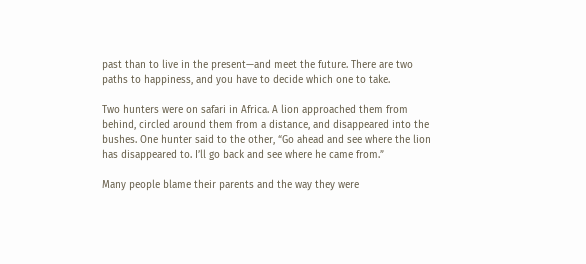past than to live in the present—and meet the future. There are two paths to happiness, and you have to decide which one to take.

Two hunters were on safari in Africa. A lion approached them from behind, circled around them from a distance, and disappeared into the bushes. One hunter said to the other, “Go ahead and see where the lion has disappeared to. I’ll go back and see where he came from.”

Many people blame their parents and the way they were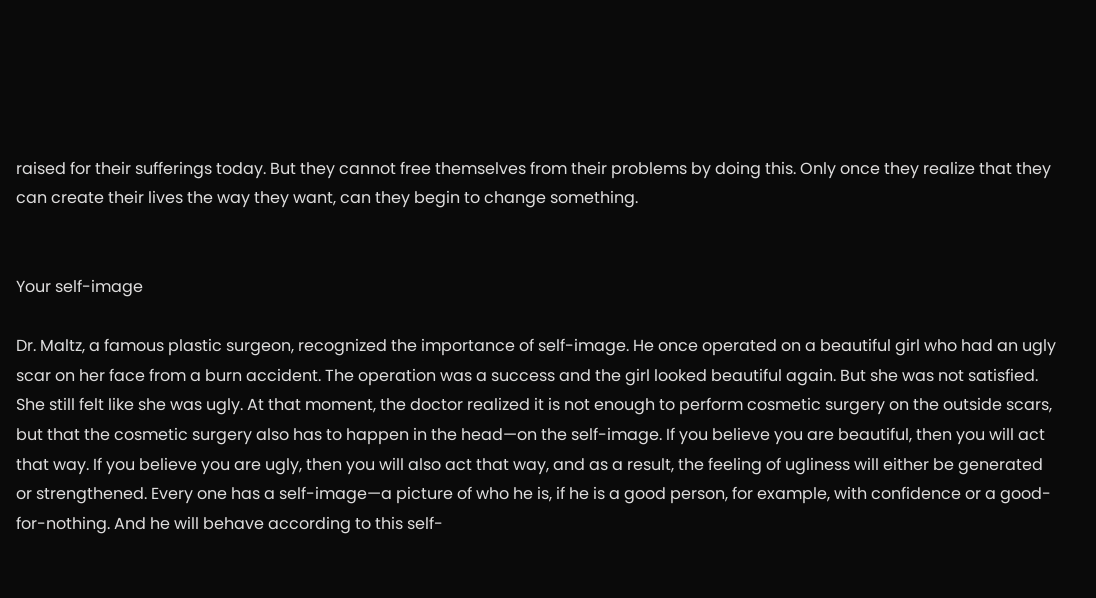raised for their sufferings today. But they cannot free themselves from their problems by doing this. Only once they realize that they can create their lives the way they want, can they begin to change something.


Your self-image

Dr. Maltz, a famous plastic surgeon, recognized the importance of self-image. He once operated on a beautiful girl who had an ugly scar on her face from a burn accident. The operation was a success and the girl looked beautiful again. But she was not satisfied. She still felt like she was ugly. At that moment, the doctor realized it is not enough to perform cosmetic surgery on the outside scars, but that the cosmetic surgery also has to happen in the head—on the self-image. If you believe you are beautiful, then you will act that way. If you believe you are ugly, then you will also act that way, and as a result, the feeling of ugliness will either be generated or strengthened. Every one has a self-image—a picture of who he is, if he is a good person, for example, with confidence or a good-for-nothing. And he will behave according to this self-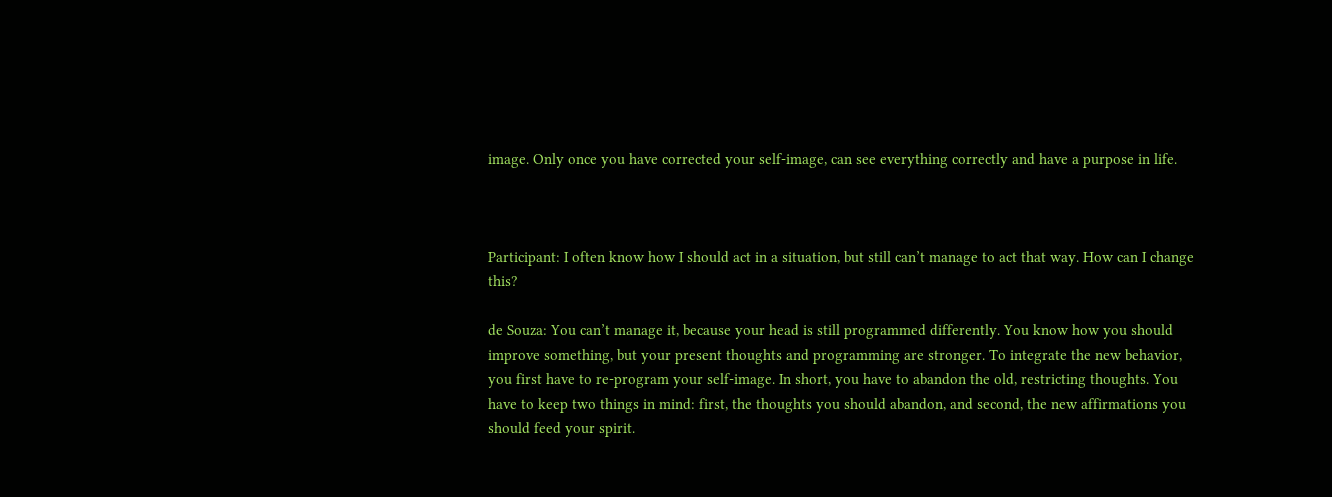image. Only once you have corrected your self-image, can see everything correctly and have a purpose in life.



Participant: I often know how I should act in a situation, but still can’t manage to act that way. How can I change this?

de Souza: You can’t manage it, because your head is still programmed differently. You know how you should improve something, but your present thoughts and programming are stronger. To integrate the new behavior, you first have to re-program your self-image. In short, you have to abandon the old, restricting thoughts. You have to keep two things in mind: first, the thoughts you should abandon, and second, the new affirmations you should feed your spirit.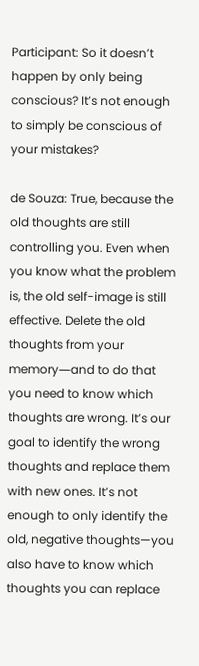Participant: So it doesn’t happen by only being conscious? It’s not enough to simply be conscious of your mistakes?

de Souza: True, because the old thoughts are still controlling you. Even when you know what the problem is, the old self-image is still effective. Delete the old thoughts from your memory―and to do that you need to know which thoughts are wrong. It’s our goal to identify the wrong thoughts and replace them with new ones. It’s not enough to only identify the old, negative thoughts—you also have to know which thoughts you can replace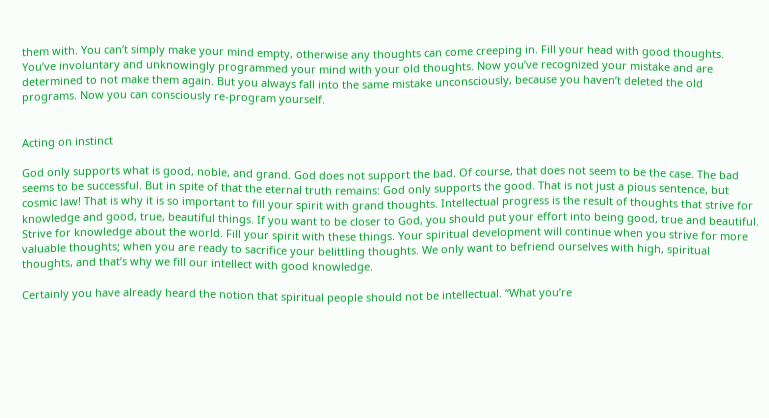them with. You can’t simply make your mind empty, otherwise any thoughts can come creeping in. Fill your head with good thoughts. You’ve involuntary and unknowingly programmed your mind with your old thoughts. Now you’ve recognized your mistake and are determined to not make them again. But you always fall into the same mistake unconsciously, because you haven’t deleted the old programs. Now you can consciously re-program yourself.


Acting on instinct

God only supports what is good, noble, and grand. God does not support the bad. Of course, that does not seem to be the case. The bad seems to be successful. But in spite of that the eternal truth remains: God only supports the good. That is not just a pious sentence, but cosmic law! That is why it is so important to fill your spirit with grand thoughts. Intellectual progress is the result of thoughts that strive for knowledge and good, true, beautiful things. If you want to be closer to God, you should put your effort into being good, true and beautiful. Strive for knowledge about the world. Fill your spirit with these things. Your spiritual development will continue when you strive for more valuable thoughts; when you are ready to sacrifice your belittling thoughts. We only want to befriend ourselves with high, spiritual thoughts, and that’s why we fill our intellect with good knowledge.

Certainly you have already heard the notion that spiritual people should not be intellectual. “What you’re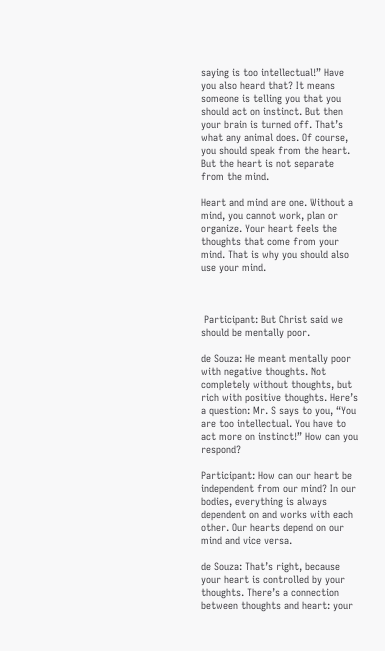saying is too intellectual!” Have you also heard that? It means someone is telling you that you should act on instinct. But then your brain is turned off. That’s what any animal does. Of course, you should speak from the heart. But the heart is not separate from the mind.

Heart and mind are one. Without a mind, you cannot work, plan or organize. Your heart feels the thoughts that come from your mind. That is why you should also use your mind.



 Participant: But Christ said we should be mentally poor.

de Souza: He meant mentally poor with negative thoughts. Not completely without thoughts, but rich with positive thoughts. Here’s a question: Mr. S says to you, “You are too intellectual. You have to act more on instinct!” How can you respond?

Participant: How can our heart be independent from our mind? In our bodies, everything is always dependent on and works with each other. Our hearts depend on our mind and vice versa.

de Souza: That’s right, because your heart is controlled by your thoughts. There’s a connection between thoughts and heart: your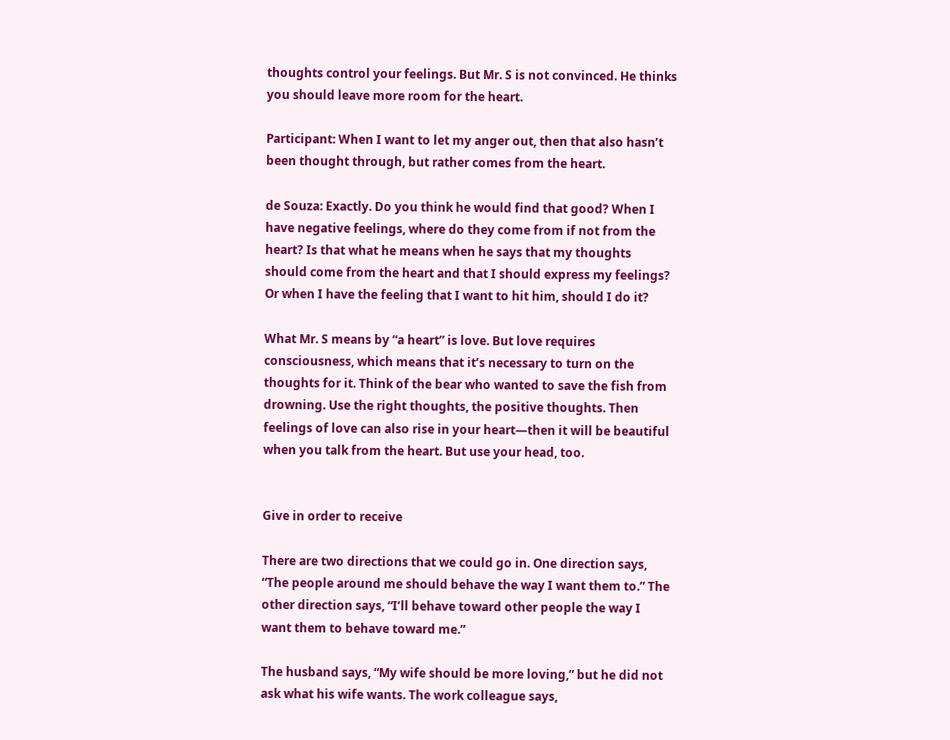thoughts control your feelings. But Mr. S is not convinced. He thinks you should leave more room for the heart.

Participant: When I want to let my anger out, then that also hasn’t been thought through, but rather comes from the heart.

de Souza: Exactly. Do you think he would find that good? When I have negative feelings, where do they come from if not from the heart? Is that what he means when he says that my thoughts should come from the heart and that I should express my feelings? Or when I have the feeling that I want to hit him, should I do it?

What Mr. S means by “a heart” is love. But love requires consciousness, which means that it’s necessary to turn on the thoughts for it. Think of the bear who wanted to save the fish from drowning. Use the right thoughts, the positive thoughts. Then feelings of love can also rise in your heart―then it will be beautiful when you talk from the heart. But use your head, too.


Give in order to receive

There are two directions that we could go in. One direction says, “The people around me should behave the way I want them to.” The other direction says, “I’ll behave toward other people the way I want them to behave toward me.”

The husband says, “My wife should be more loving,” but he did not ask what his wife wants. The work colleague says,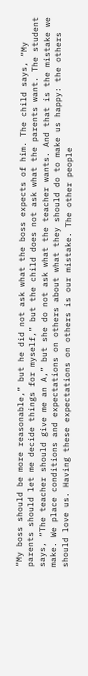“My boss should be more reasonable,” but he did not ask what the boss expects of him. The child says, “My parents should let me decide things for myself,” but the child does not ask what the parents want. The student says, “The teacher should give me an A,” but she do not ask what the teacher wants. And that is the mistake we make. We place conditions and expectations on others about what they should do to make us happy: the others should love us. Having these expectations on others is our mistake. The other people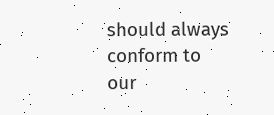should always conform to our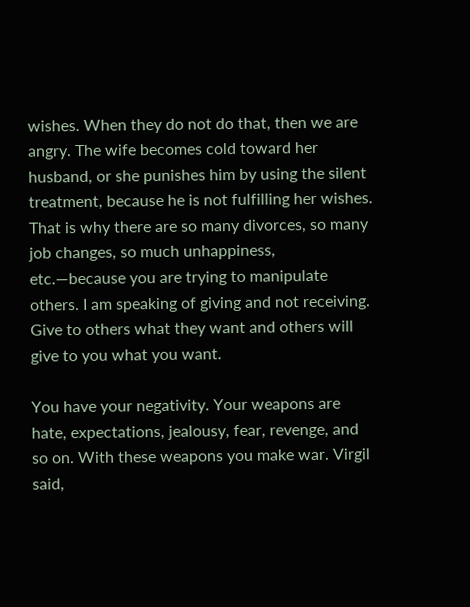wishes. When they do not do that, then we are angry. The wife becomes cold toward her husband, or she punishes him by using the silent treatment, because he is not fulfilling her wishes. That is why there are so many divorces, so many job changes, so much unhappiness, etc.―because you are trying to manipulate others. I am speaking of giving and not receiving. Give to others what they want and others will give to you what you want.

You have your negativity. Your weapons are hate, expectations, jealousy, fear, revenge, and so on. With these weapons you make war. Virgil said,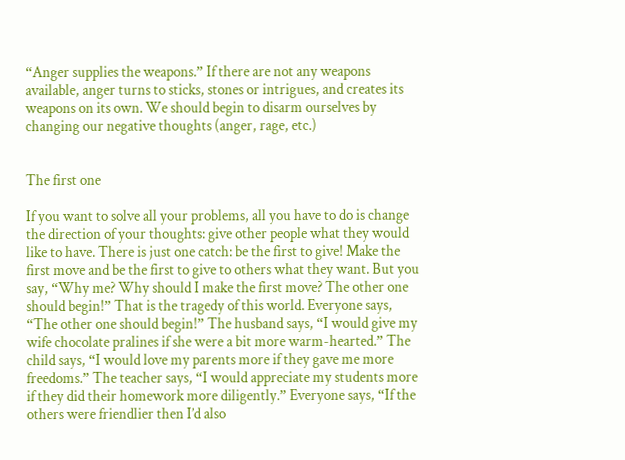“Anger supplies the weapons.” If there are not any weapons available, anger turns to sticks, stones or intrigues, and creates its weapons on its own. We should begin to disarm ourselves by changing our negative thoughts (anger, rage, etc.)


The first one

If you want to solve all your problems, all you have to do is change the direction of your thoughts: give other people what they would like to have. There is just one catch: be the first to give! Make the first move and be the first to give to others what they want. But you say, “Why me? Why should I make the first move? The other one should begin!” That is the tragedy of this world. Everyone says, “The other one should begin!” The husband says, “I would give my wife chocolate pralines if she were a bit more warm-hearted.” The child says, “I would love my parents more if they gave me more freedoms.” The teacher says, “I would appreciate my students more if they did their homework more diligently.” Everyone says, “If the others were friendlier then I’d also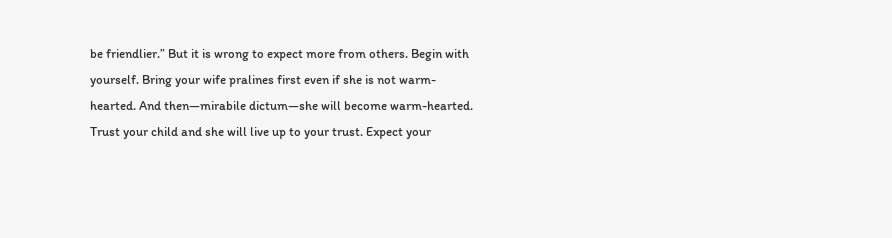be friendlier.” But it is wrong to expect more from others. Begin with yourself. Bring your wife pralines first even if she is not warm-hearted. And then—mirabile dictum—she will become warm-hearted. Trust your child and she will live up to your trust. Expect your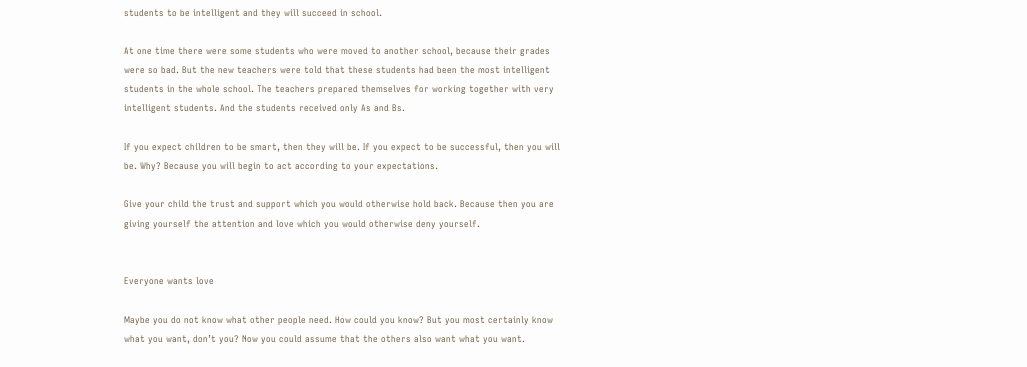students to be intelligent and they will succeed in school.

At one time there were some students who were moved to another school, because their grades were so bad. But the new teachers were told that these students had been the most intelligent students in the whole school. The teachers prepared themselves for working together with very intelligent students. And the students received only As and Bs.

If you expect children to be smart, then they will be. If you expect to be successful, then you will be. Why? Because you will begin to act according to your expectations.

Give your child the trust and support which you would otherwise hold back. Because then you are giving yourself the attention and love which you would otherwise deny yourself.


Everyone wants love

Maybe you do not know what other people need. How could you know? But you most certainly know what you want, don’t you? Now you could assume that the others also want what you want.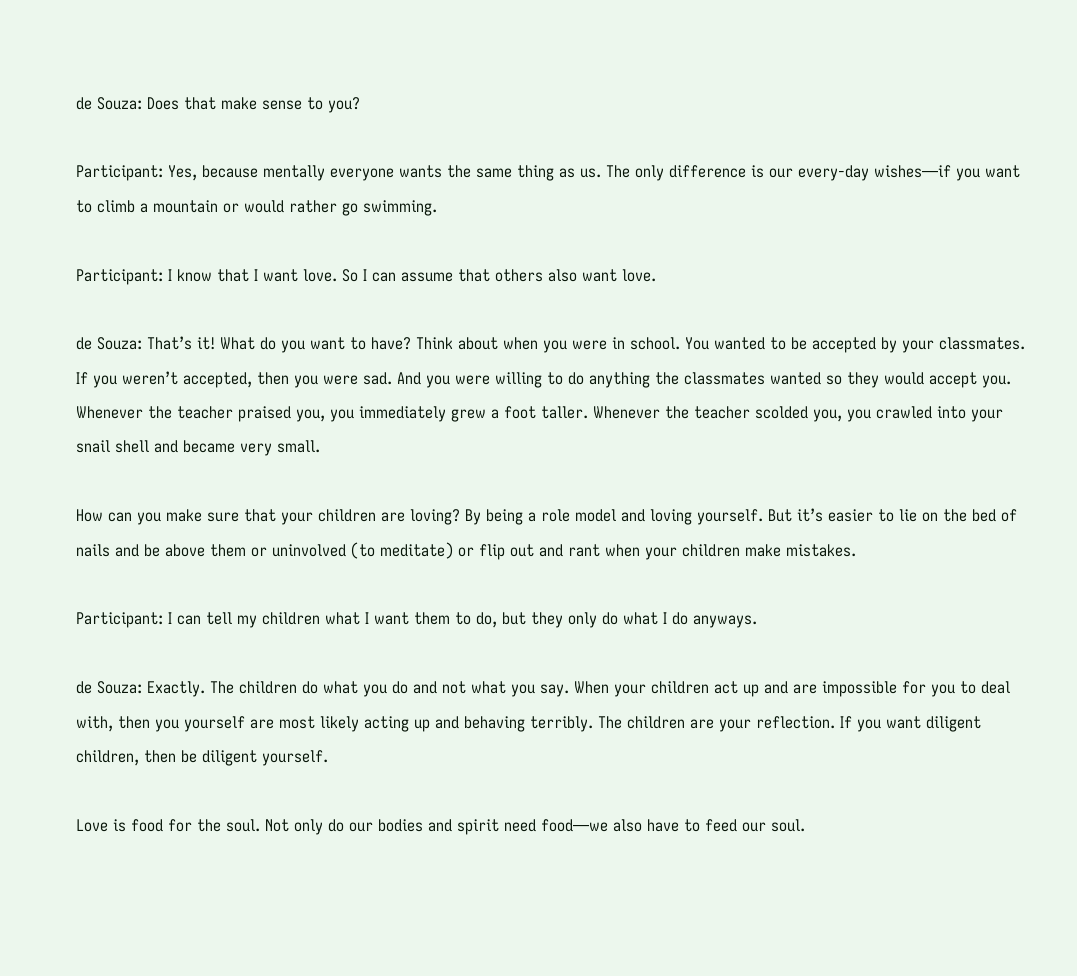de Souza: Does that make sense to you?

Participant: Yes, because mentally everyone wants the same thing as us. The only difference is our every-day wishes—if you want to climb a mountain or would rather go swimming.

Participant: I know that I want love. So I can assume that others also want love.

de Souza: That’s it! What do you want to have? Think about when you were in school. You wanted to be accepted by your classmates. If you weren’t accepted, then you were sad. And you were willing to do anything the classmates wanted so they would accept you. Whenever the teacher praised you, you immediately grew a foot taller. Whenever the teacher scolded you, you crawled into your snail shell and became very small.

How can you make sure that your children are loving? By being a role model and loving yourself. But it’s easier to lie on the bed of nails and be above them or uninvolved (to meditate) or flip out and rant when your children make mistakes.

Participant: I can tell my children what I want them to do, but they only do what I do anyways.

de Souza: Exactly. The children do what you do and not what you say. When your children act up and are impossible for you to deal with, then you yourself are most likely acting up and behaving terribly. The children are your reflection. If you want diligent children, then be diligent yourself.

Love is food for the soul. Not only do our bodies and spirit need food—we also have to feed our soul.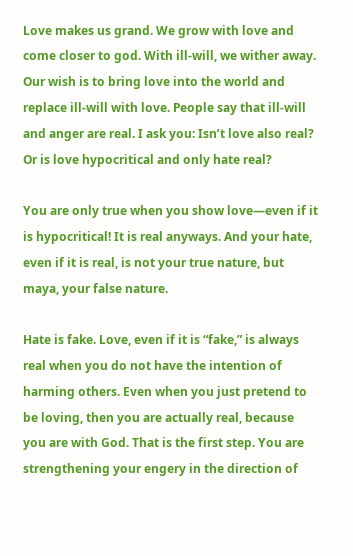Love makes us grand. We grow with love and come closer to god. With ill-will, we wither away. Our wish is to bring love into the world and replace ill-will with love. People say that ill-will and anger are real. I ask you: Isn’t love also real? Or is love hypocritical and only hate real?

You are only true when you show love—even if it is hypocritical! It is real anyways. And your hate, even if it is real, is not your true nature, but maya, your false nature.

Hate is fake. Love, even if it is “fake,” is always real when you do not have the intention of harming others. Even when you just pretend to be loving, then you are actually real, because you are with God. That is the first step. You are strengthening your engery in the direction of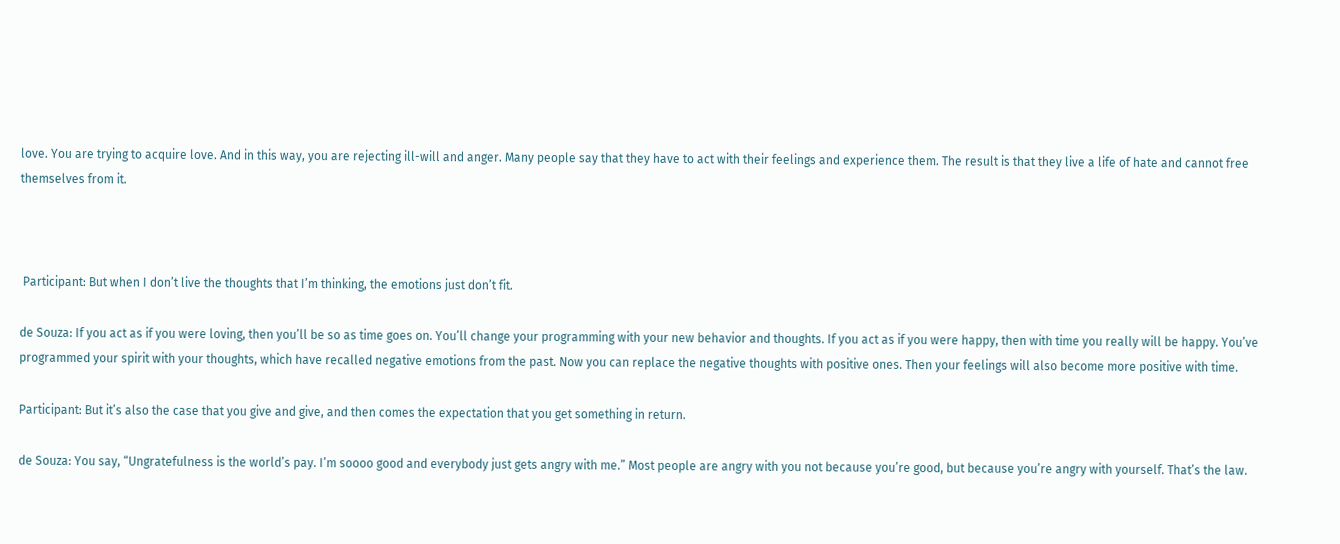love. You are trying to acquire love. And in this way, you are rejecting ill-will and anger. Many people say that they have to act with their feelings and experience them. The result is that they live a life of hate and cannot free themselves from it.



 Participant: But when I don’t live the thoughts that I’m thinking, the emotions just don’t fit.

de Souza: If you act as if you were loving, then you’ll be so as time goes on. You’ll change your programming with your new behavior and thoughts. If you act as if you were happy, then with time you really will be happy. You’ve programmed your spirit with your thoughts, which have recalled negative emotions from the past. Now you can replace the negative thoughts with positive ones. Then your feelings will also become more positive with time.

Participant: But it’s also the case that you give and give, and then comes the expectation that you get something in return.

de Souza: You say, “Ungratefulness is the world’s pay. I’m soooo good and everybody just gets angry with me.” Most people are angry with you not because you’re good, but because you’re angry with yourself. That’s the law.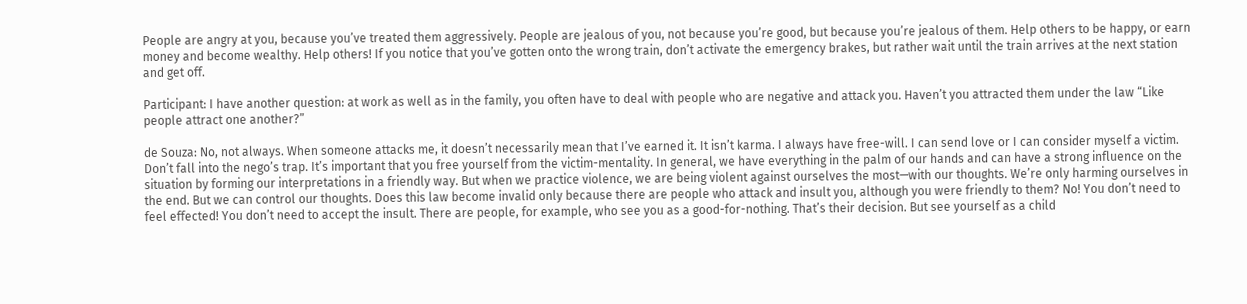People are angry at you, because you’ve treated them aggressively. People are jealous of you, not because you’re good, but because you’re jealous of them. Help others to be happy, or earn money and become wealthy. Help others! If you notice that you’ve gotten onto the wrong train, don’t activate the emergency brakes, but rather wait until the train arrives at the next station and get off.

Participant: I have another question: at work as well as in the family, you often have to deal with people who are negative and attack you. Haven’t you attracted them under the law “Like people attract one another?”

de Souza: No, not always. When someone attacks me, it doesn’t necessarily mean that I’ve earned it. It isn’t karma. I always have free-will. I can send love or I can consider myself a victim. Don’t fall into the nego’s trap. It’s important that you free yourself from the victim-mentality. In general, we have everything in the palm of our hands and can have a strong influence on the situation by forming our interpretations in a friendly way. But when we practice violence, we are being violent against ourselves the most—with our thoughts. We’re only harming ourselves in the end. But we can control our thoughts. Does this law become invalid only because there are people who attack and insult you, although you were friendly to them? No! You don’t need to feel effected! You don’t need to accept the insult. There are people, for example, who see you as a good-for-nothing. That’s their decision. But see yourself as a child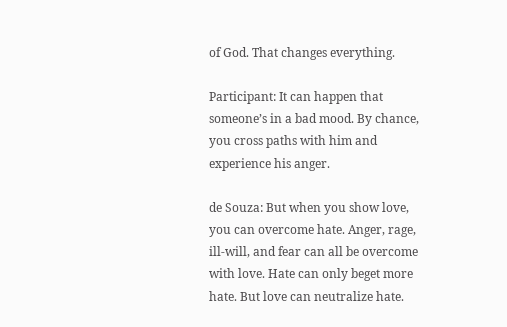of God. That changes everything.

Participant: It can happen that someone’s in a bad mood. By chance, you cross paths with him and experience his anger.

de Souza: But when you show love, you can overcome hate. Anger, rage, ill-will, and fear can all be overcome with love. Hate can only beget more hate. But love can neutralize hate.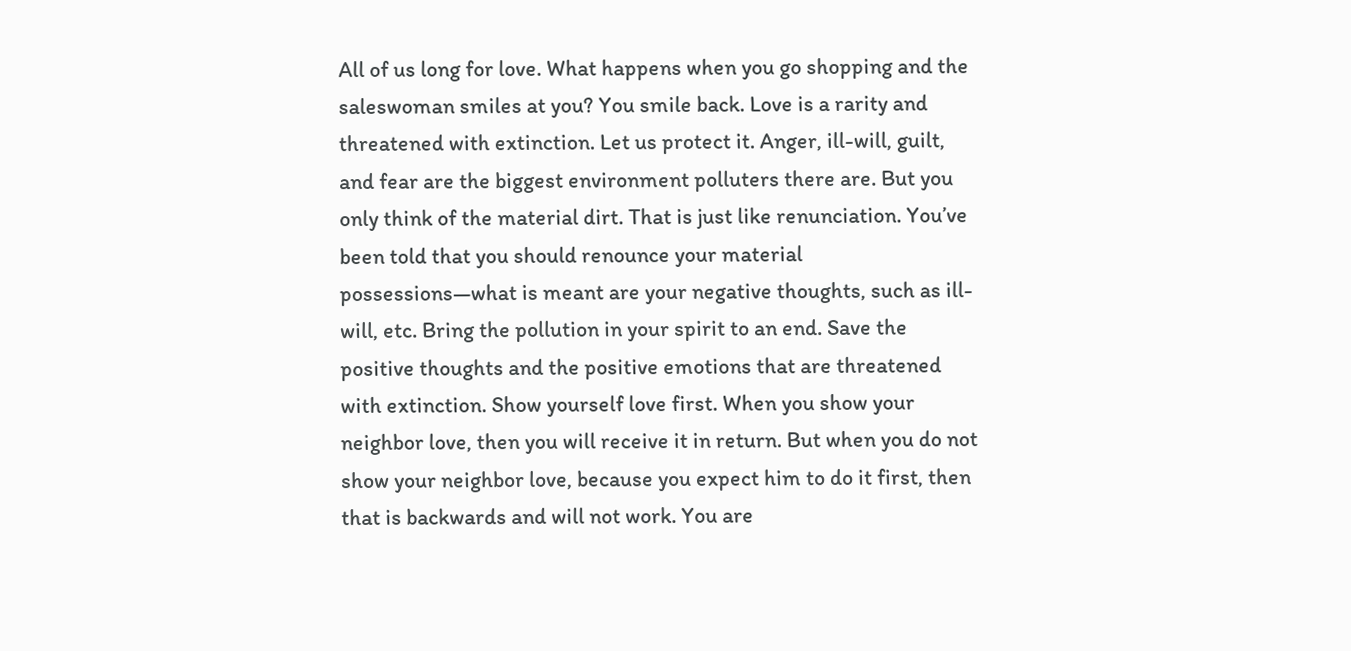All of us long for love. What happens when you go shopping and the saleswoman smiles at you? You smile back. Love is a rarity and threatened with extinction. Let us protect it. Anger, ill-will, guilt, and fear are the biggest environment polluters there are. But you only think of the material dirt. That is just like renunciation. You’ve been told that you should renounce your material possessions—what is meant are your negative thoughts, such as ill-will, etc. Bring the pollution in your spirit to an end. Save the positive thoughts and the positive emotions that are threatened with extinction. Show yourself love first. When you show your neighbor love, then you will receive it in return. But when you do not show your neighbor love, because you expect him to do it first, then that is backwards and will not work. You are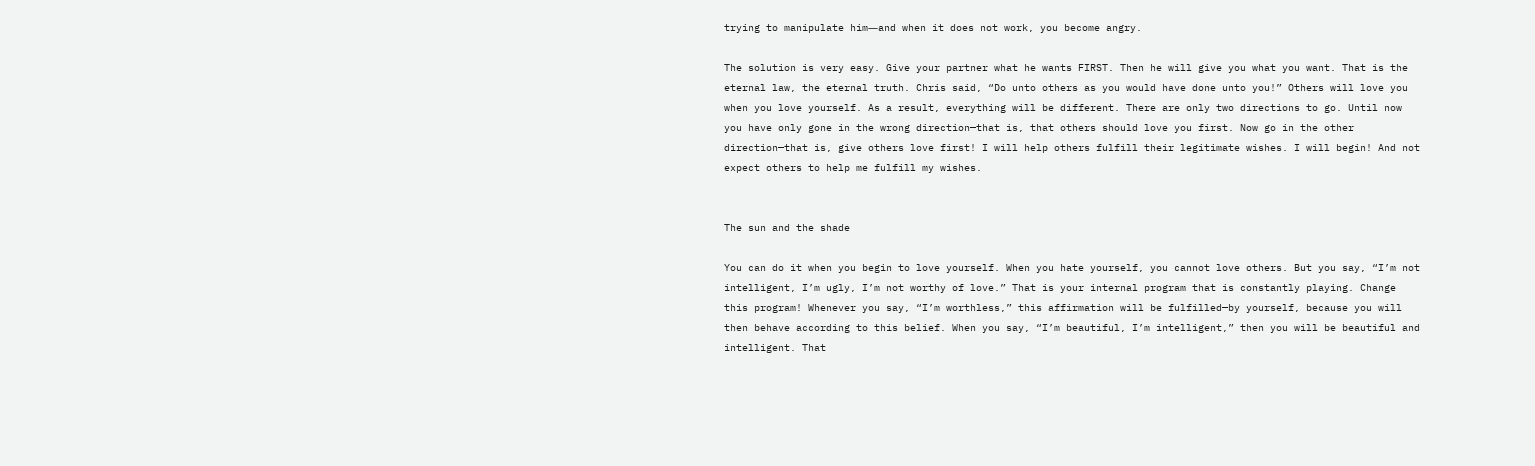trying to manipulate him―and when it does not work, you become angry.

The solution is very easy. Give your partner what he wants FIRST. Then he will give you what you want. That is the eternal law, the eternal truth. Chris said, “Do unto others as you would have done unto you!” Others will love you when you love yourself. As a result, everything will be different. There are only two directions to go. Until now you have only gone in the wrong direction—that is, that others should love you first. Now go in the other direction—that is, give others love first! I will help others fulfill their legitimate wishes. I will begin! And not expect others to help me fulfill my wishes.


The sun and the shade

You can do it when you begin to love yourself. When you hate yourself, you cannot love others. But you say, “I’m not intelligent, I’m ugly, I’m not worthy of love.” That is your internal program that is constantly playing. Change this program! Whenever you say, “I’m worthless,” this affirmation will be fulfilled—by yourself, because you will then behave according to this belief. When you say, “I’m beautiful, I’m intelligent,” then you will be beautiful and intelligent. That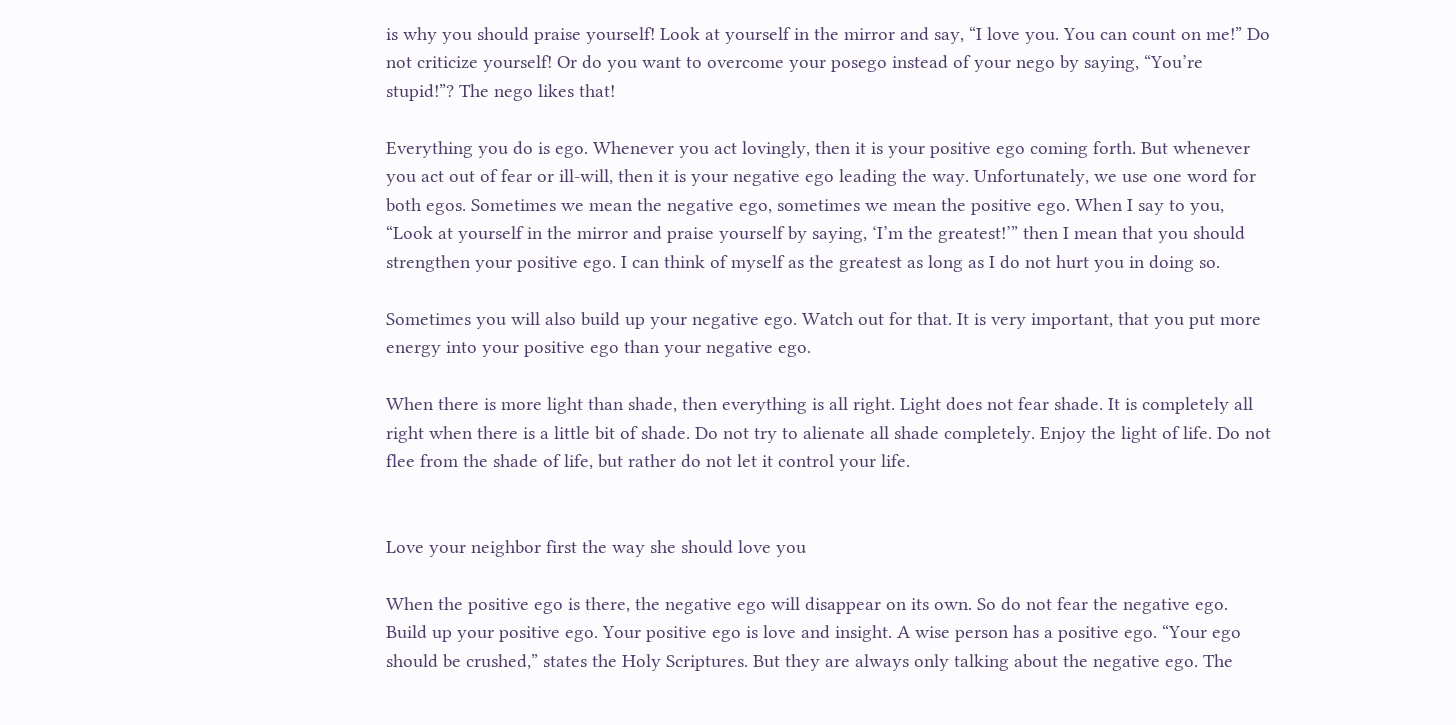is why you should praise yourself! Look at yourself in the mirror and say, “I love you. You can count on me!” Do not criticize yourself! Or do you want to overcome your posego instead of your nego by saying, “You’re stupid!”? The nego likes that!

Everything you do is ego. Whenever you act lovingly, then it is your positive ego coming forth. But whenever you act out of fear or ill-will, then it is your negative ego leading the way. Unfortunately, we use one word for both egos. Sometimes we mean the negative ego, sometimes we mean the positive ego. When I say to you, “Look at yourself in the mirror and praise yourself by saying, ‘I’m the greatest!’” then I mean that you should strengthen your positive ego. I can think of myself as the greatest as long as I do not hurt you in doing so.

Sometimes you will also build up your negative ego. Watch out for that. It is very important, that you put more energy into your positive ego than your negative ego.

When there is more light than shade, then everything is all right. Light does not fear shade. It is completely all right when there is a little bit of shade. Do not try to alienate all shade completely. Enjoy the light of life. Do not flee from the shade of life, but rather do not let it control your life.


Love your neighbor first the way she should love you

When the positive ego is there, the negative ego will disappear on its own. So do not fear the negative ego. Build up your positive ego. Your positive ego is love and insight. A wise person has a positive ego. “Your ego should be crushed,” states the Holy Scriptures. But they are always only talking about the negative ego. The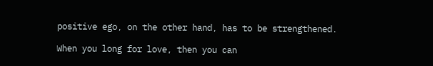positive ego, on the other hand, has to be strengthened.

When you long for love, then you can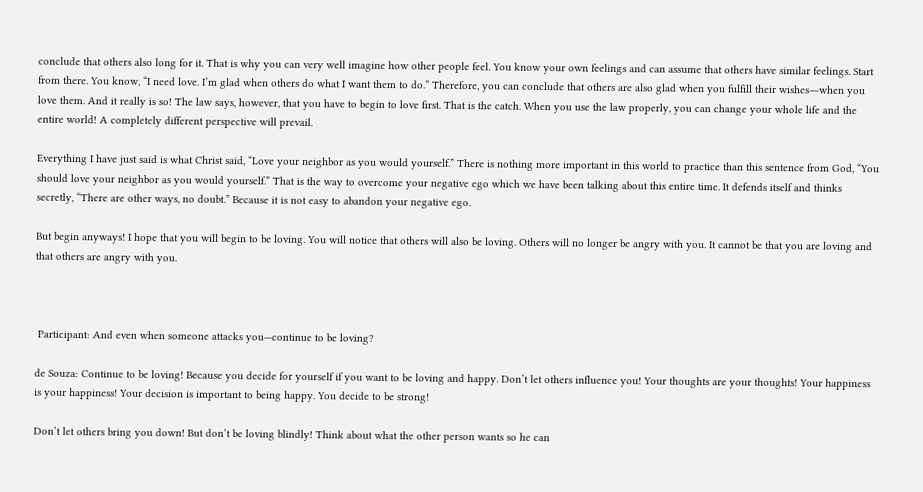conclude that others also long for it. That is why you can very well imagine how other people feel. You know your own feelings and can assume that others have similar feelings. Start from there. You know, “I need love. I’m glad when others do what I want them to do.” Therefore, you can conclude that others are also glad when you fulfill their wishes―when you love them. And it really is so! The law says, however, that you have to begin to love first. That is the catch. When you use the law properly, you can change your whole life and the entire world! A completely different perspective will prevail.

Everything I have just said is what Christ said, “Love your neighbor as you would yourself.” There is nothing more important in this world to practice than this sentence from God, “You should love your neighbor as you would yourself.” That is the way to overcome your negative ego which we have been talking about this entire time. It defends itself and thinks secretly, “There are other ways, no doubt.” Because it is not easy to abandon your negative ego.

But begin anyways! I hope that you will begin to be loving. You will notice that others will also be loving. Others will no longer be angry with you. It cannot be that you are loving and that others are angry with you.



 Participant: And even when someone attacks you—continue to be loving?

de Souza: Continue to be loving! Because you decide for yourself if you want to be loving and happy. Don’t let others influence you! Your thoughts are your thoughts! Your happiness is your happiness! Your decision is important to being happy. You decide to be strong!

Don’t let others bring you down! But don’t be loving blindly! Think about what the other person wants so he can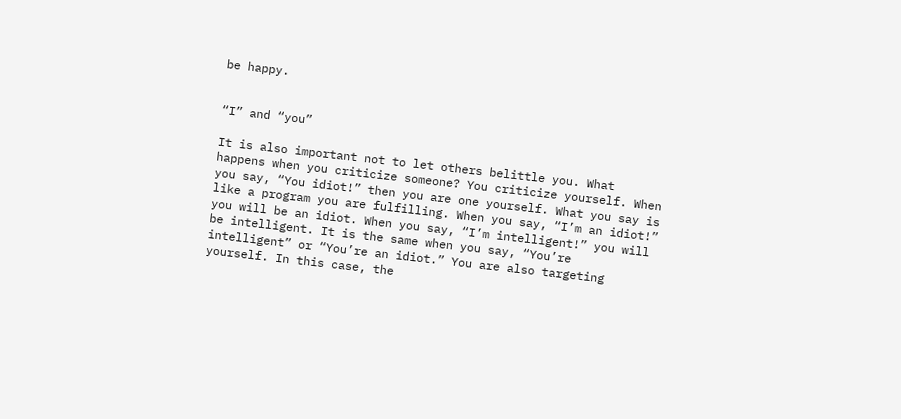be happy.


“I” and “you”

It is also important not to let others belittle you. What happens when you criticize someone? You criticize yourself. When you say, “You idiot!” then you are one yourself. What you say is like a program you are fulfilling. When you say, “I’m an idiot!” you will be an idiot. When you say, “I’m intelligent!” you will be intelligent. It is the same when you say, “You’re intelligent” or “You’re an idiot.” You are also targeting yourself. In this case, the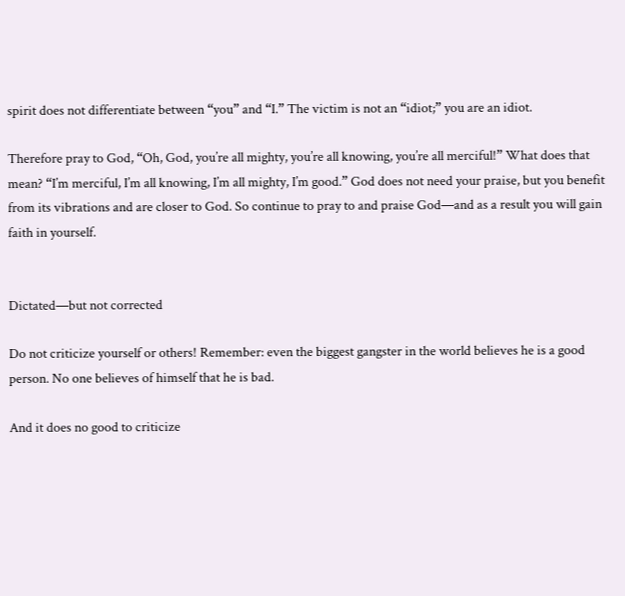spirit does not differentiate between “you” and “I.” The victim is not an “idiot;” you are an idiot.

Therefore pray to God, “Oh, God, you’re all mighty, you’re all knowing, you’re all merciful!” What does that mean? “I’m merciful, I’m all knowing, I’m all mighty, I’m good.” God does not need your praise, but you benefit from its vibrations and are closer to God. So continue to pray to and praise God—and as a result you will gain faith in yourself.


Dictated—but not corrected

Do not criticize yourself or others! Remember: even the biggest gangster in the world believes he is a good person. No one believes of himself that he is bad.

And it does no good to criticize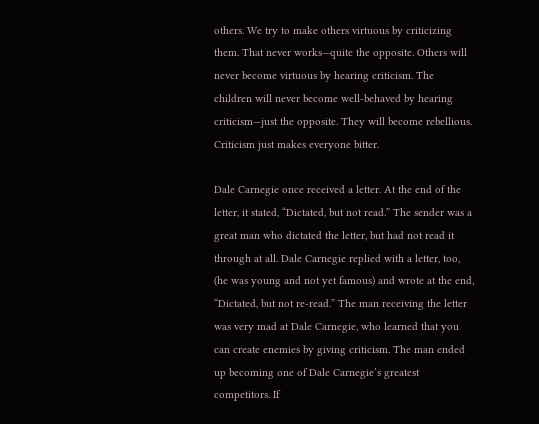others. We try to make others virtuous by criticizing them. That never works—quite the opposite. Others will never become virtuous by hearing criticism. The children will never become well-behaved by hearing criticism—just the opposite. They will become rebellious. Criticism just makes everyone bitter.

Dale Carnegie once received a letter. At the end of the letter, it stated, “Dictated, but not read.” The sender was a great man who dictated the letter, but had not read it through at all. Dale Carnegie replied with a letter, too, (he was young and not yet famous) and wrote at the end, “Dictated, but not re-read.” The man receiving the letter was very mad at Dale Carnegie, who learned that you can create enemies by giving criticism. The man ended up becoming one of Dale Carnegie’s greatest competitors. If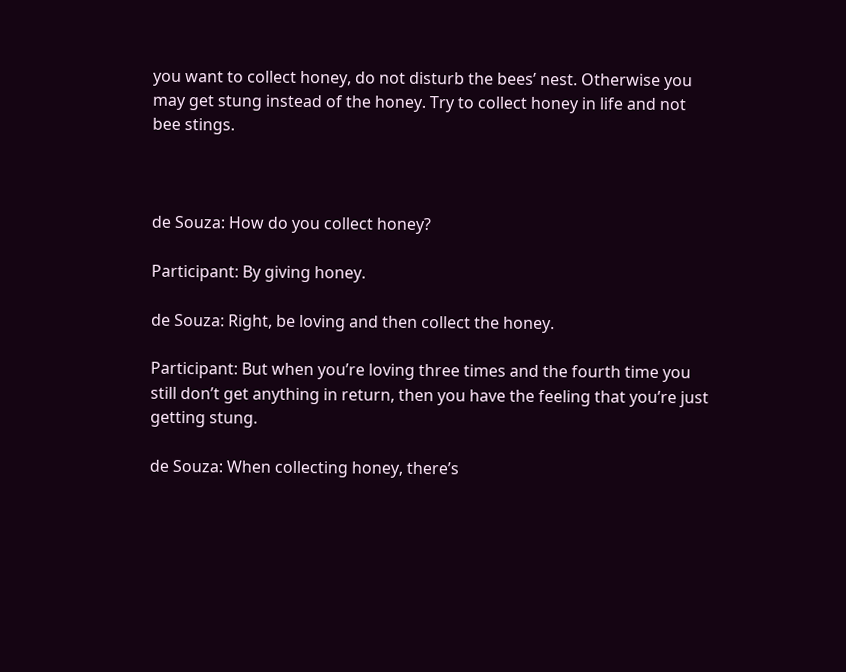you want to collect honey, do not disturb the bees’ nest. Otherwise you may get stung instead of the honey. Try to collect honey in life and not bee stings.



de Souza: How do you collect honey?

Participant: By giving honey.

de Souza: Right, be loving and then collect the honey.

Participant: But when you’re loving three times and the fourth time you still don’t get anything in return, then you have the feeling that you’re just getting stung.

de Souza: When collecting honey, there’s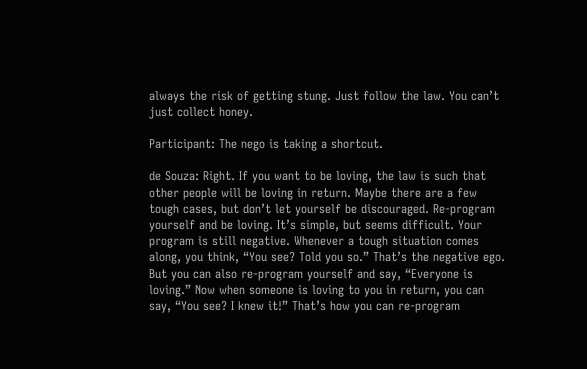always the risk of getting stung. Just follow the law. You can’t just collect honey.

Participant: The nego is taking a shortcut.

de Souza: Right. If you want to be loving, the law is such that other people will be loving in return. Maybe there are a few tough cases, but don’t let yourself be discouraged. Re-program yourself and be loving. It’s simple, but seems difficult. Your program is still negative. Whenever a tough situation comes along, you think, “You see? Told you so.” That’s the negative ego. But you can also re-program yourself and say, “Everyone is loving.” Now when someone is loving to you in return, you can say, “You see? I knew it!” That’s how you can re-program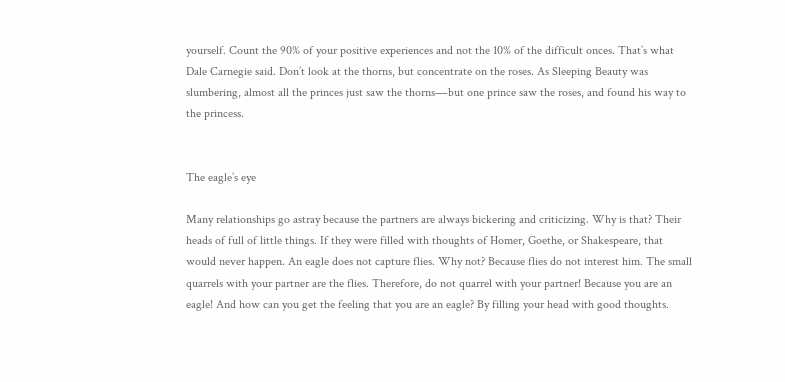yourself. Count the 90% of your positive experiences and not the 10% of the difficult onces. That’s what Dale Carnegie said. Don’t look at the thorns, but concentrate on the roses. As Sleeping Beauty was slumbering, almost all the princes just saw the thorns―but one prince saw the roses, and found his way to the princess.


The eagle’s eye

Many relationships go astray because the partners are always bickering and criticizing. Why is that? Their heads of full of little things. If they were filled with thoughts of Homer, Goethe, or Shakespeare, that would never happen. An eagle does not capture flies. Why not? Because flies do not interest him. The small quarrels with your partner are the flies. Therefore, do not quarrel with your partner! Because you are an eagle! And how can you get the feeling that you are an eagle? By filling your head with good thoughts.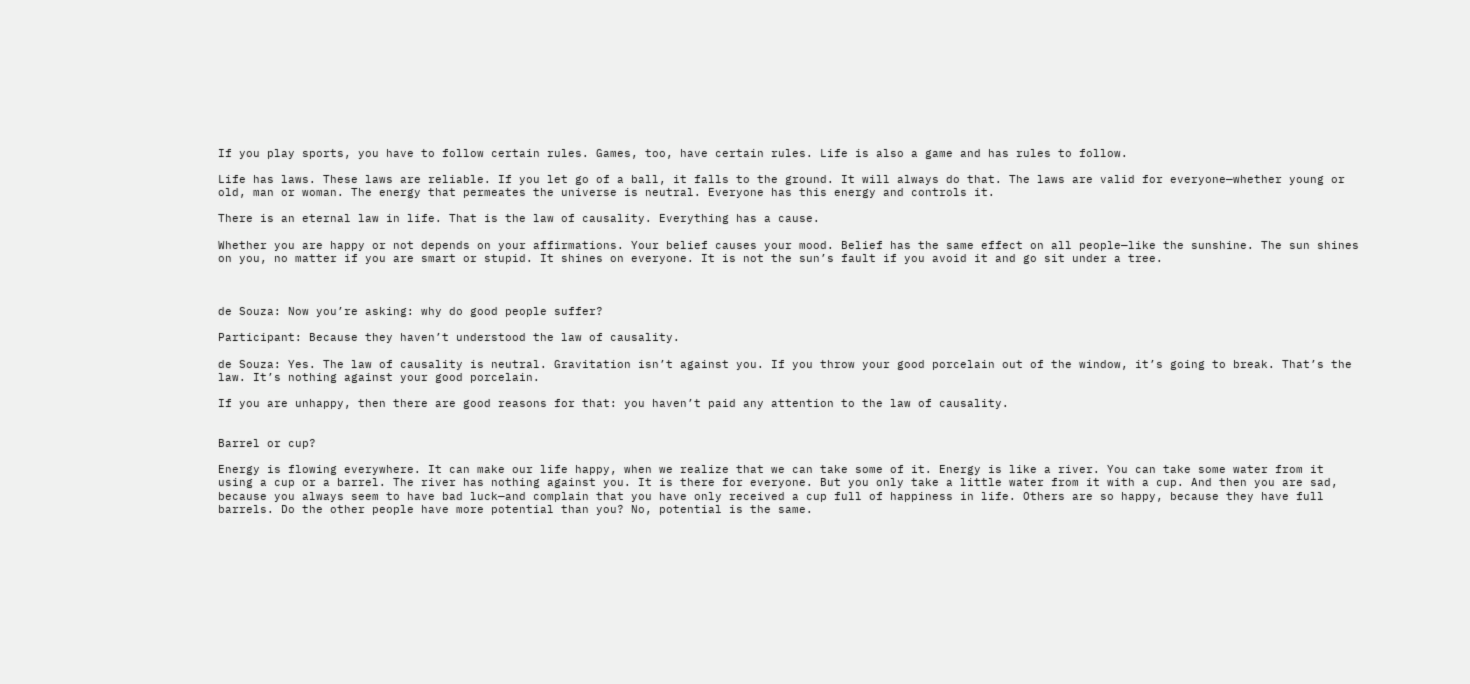If you play sports, you have to follow certain rules. Games, too, have certain rules. Life is also a game and has rules to follow.

Life has laws. These laws are reliable. If you let go of a ball, it falls to the ground. It will always do that. The laws are valid for everyone—whether young or old, man or woman. The energy that permeates the universe is neutral. Everyone has this energy and controls it.

There is an eternal law in life. That is the law of causality. Everything has a cause.

Whether you are happy or not depends on your affirmations. Your belief causes your mood. Belief has the same effect on all people—like the sunshine. The sun shines on you, no matter if you are smart or stupid. It shines on everyone. It is not the sun’s fault if you avoid it and go sit under a tree.



de Souza: Now you’re asking: why do good people suffer?

Participant: Because they haven’t understood the law of causality.

de Souza: Yes. The law of causality is neutral. Gravitation isn’t against you. If you throw your good porcelain out of the window, it’s going to break. That’s the law. It’s nothing against your good porcelain.

If you are unhappy, then there are good reasons for that: you haven’t paid any attention to the law of causality.


Barrel or cup?

Energy is flowing everywhere. It can make our life happy, when we realize that we can take some of it. Energy is like a river. You can take some water from it using a cup or a barrel. The river has nothing against you. It is there for everyone. But you only take a little water from it with a cup. And then you are sad, because you always seem to have bad luck—and complain that you have only received a cup full of happiness in life. Others are so happy, because they have full barrels. Do the other people have more potential than you? No, potential is the same.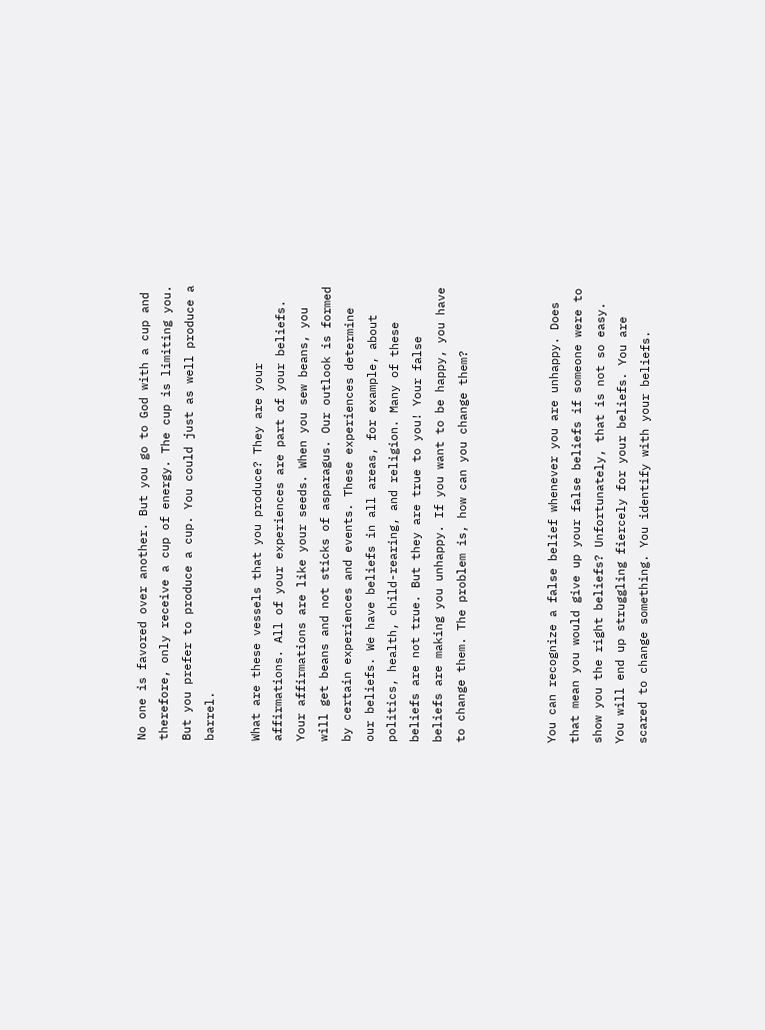No one is favored over another. But you go to God with a cup and therefore, only receive a cup of energy. The cup is limiting you. But you prefer to produce a cup. You could just as well produce a barrel.

What are these vessels that you produce? They are your affirmations. All of your experiences are part of your beliefs. Your affirmations are like your seeds. When you sew beans, you will get beans and not sticks of asparagus. Our outlook is formed by certain experiences and events. These experiences determine our beliefs. We have beliefs in all areas, for example, about politics, health, child-rearing, and religion. Many of these beliefs are not true. But they are true to you! Your false beliefs are making you unhappy. If you want to be happy, you have to change them. The problem is, how can you change them?



You can recognize a false belief whenever you are unhappy. Does that mean you would give up your false beliefs if someone were to show you the right beliefs? Unfortunately, that is not so easy. You will end up struggling fiercely for your beliefs. You are scared to change something. You identify with your beliefs.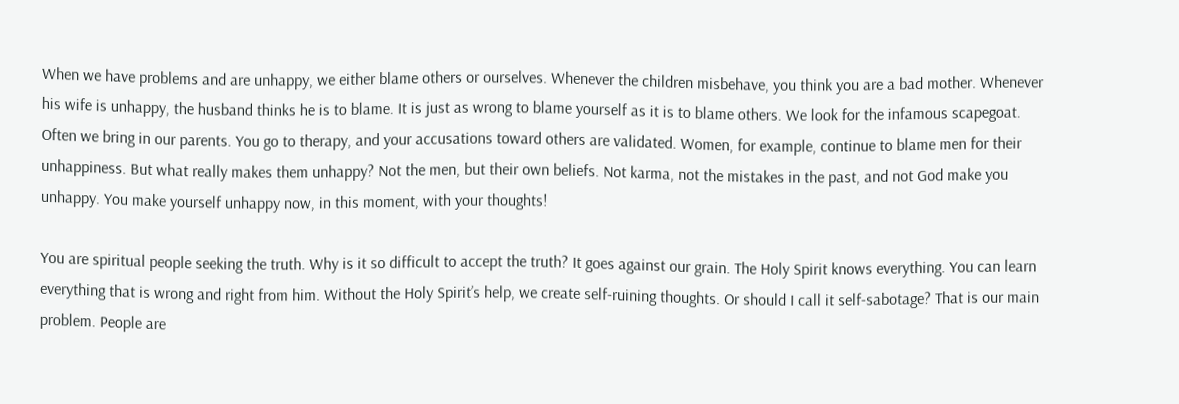When we have problems and are unhappy, we either blame others or ourselves. Whenever the children misbehave, you think you are a bad mother. Whenever his wife is unhappy, the husband thinks he is to blame. It is just as wrong to blame yourself as it is to blame others. We look for the infamous scapegoat. Often we bring in our parents. You go to therapy, and your accusations toward others are validated. Women, for example, continue to blame men for their unhappiness. But what really makes them unhappy? Not the men, but their own beliefs. Not karma, not the mistakes in the past, and not God make you unhappy. You make yourself unhappy now, in this moment, with your thoughts!

You are spiritual people seeking the truth. Why is it so difficult to accept the truth? It goes against our grain. The Holy Spirit knows everything. You can learn everything that is wrong and right from him. Without the Holy Spirit’s help, we create self-ruining thoughts. Or should I call it self-sabotage? That is our main problem. People are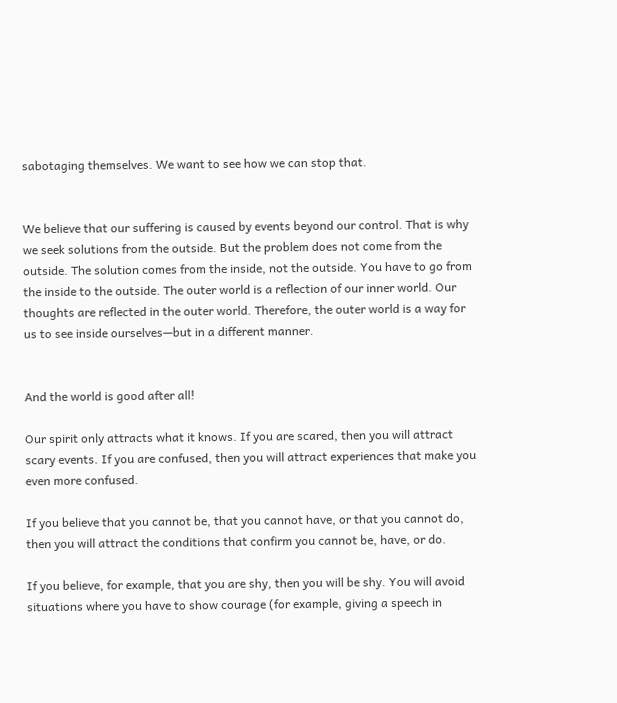sabotaging themselves. We want to see how we can stop that.


We believe that our suffering is caused by events beyond our control. That is why we seek solutions from the outside. But the problem does not come from the outside. The solution comes from the inside, not the outside. You have to go from the inside to the outside. The outer world is a reflection of our inner world. Our thoughts are reflected in the outer world. Therefore, the outer world is a way for us to see inside ourselves—but in a different manner.


And the world is good after all!

Our spirit only attracts what it knows. If you are scared, then you will attract scary events. If you are confused, then you will attract experiences that make you even more confused.

If you believe that you cannot be, that you cannot have, or that you cannot do, then you will attract the conditions that confirm you cannot be, have, or do.

If you believe, for example, that you are shy, then you will be shy. You will avoid situations where you have to show courage (for example, giving a speech in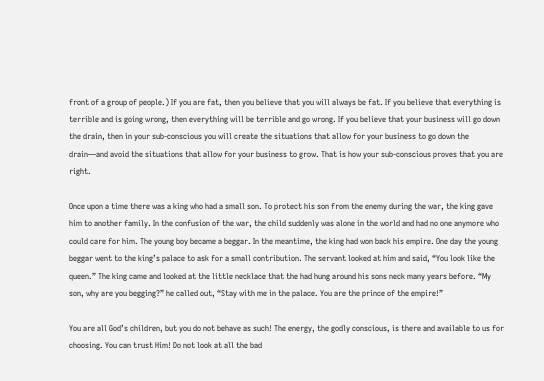front of a group of people.) If you are fat, then you believe that you will always be fat. If you believe that everything is terrible and is going wrong, then everything will be terrible and go wrong. If you believe that your business will go down the drain, then in your sub-conscious you will create the situations that allow for your business to go down the drain—and avoid the situations that allow for your business to grow. That is how your sub-conscious proves that you are right.

Once upon a time there was a king who had a small son. To protect his son from the enemy during the war, the king gave him to another family. In the confusion of the war, the child suddenly was alone in the world and had no one anymore who could care for him. The young boy became a beggar. In the meantime, the king had won back his empire. One day the young beggar went to the king’s palace to ask for a small contribution. The servant looked at him and said, “You look like the queen.” The king came and looked at the little necklace that the had hung around his sons neck many years before. “My son, why are you begging?” he called out, “Stay with me in the palace. You are the prince of the empire!”

You are all God’s children, but you do not behave as such! The energy, the godly conscious, is there and available to us for choosing. You can trust Him! Do not look at all the bad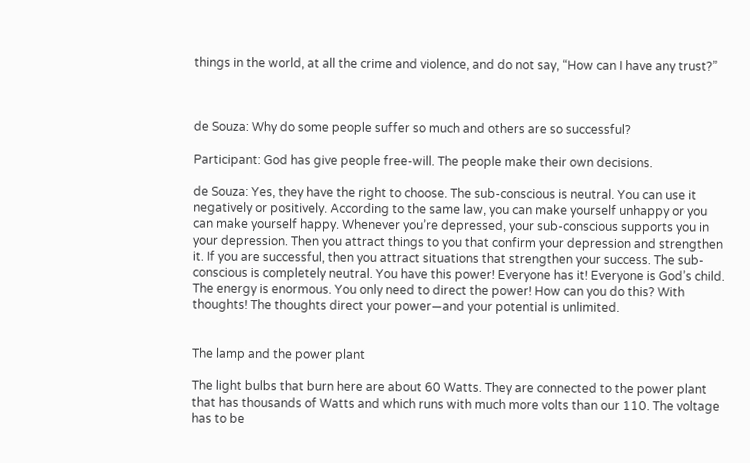things in the world, at all the crime and violence, and do not say, “How can I have any trust?”



de Souza: Why do some people suffer so much and others are so successful?

Participant: God has give people free-will. The people make their own decisions.

de Souza: Yes, they have the right to choose. The sub-conscious is neutral. You can use it negatively or positively. According to the same law, you can make yourself unhappy or you can make yourself happy. Whenever you’re depressed, your sub-conscious supports you in your depression. Then you attract things to you that confirm your depression and strengthen it. If you are successful, then you attract situations that strengthen your success. The sub-conscious is completely neutral. You have this power! Everyone has it! Everyone is God’s child. The energy is enormous. You only need to direct the power! How can you do this? With thoughts! The thoughts direct your power―and your potential is unlimited.


The lamp and the power plant

The light bulbs that burn here are about 60 Watts. They are connected to the power plant that has thousands of Watts and which runs with much more volts than our 110. The voltage has to be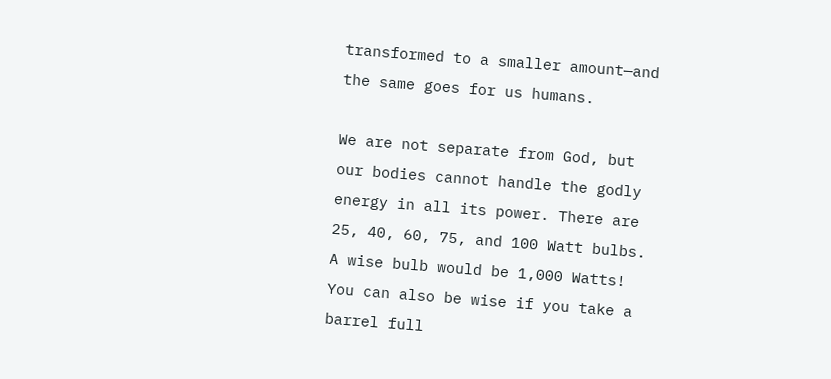transformed to a smaller amount—and the same goes for us humans.

We are not separate from God, but our bodies cannot handle the godly energy in all its power. There are 25, 40, 60, 75, and 100 Watt bulbs. A wise bulb would be 1,000 Watts! You can also be wise if you take a barrel full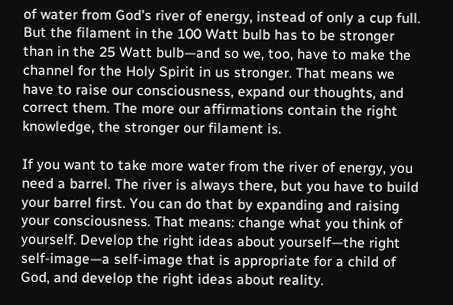of water from God’s river of energy, instead of only a cup full. But the filament in the 100 Watt bulb has to be stronger than in the 25 Watt bulb—and so we, too, have to make the channel for the Holy Spirit in us stronger. That means we have to raise our consciousness, expand our thoughts, and correct them. The more our affirmations contain the right knowledge, the stronger our filament is.

If you want to take more water from the river of energy, you need a barrel. The river is always there, but you have to build your barrel first. You can do that by expanding and raising your consciousness. That means: change what you think of yourself. Develop the right ideas about yourself—the right self-image—a self-image that is appropriate for a child of God, and develop the right ideas about reality.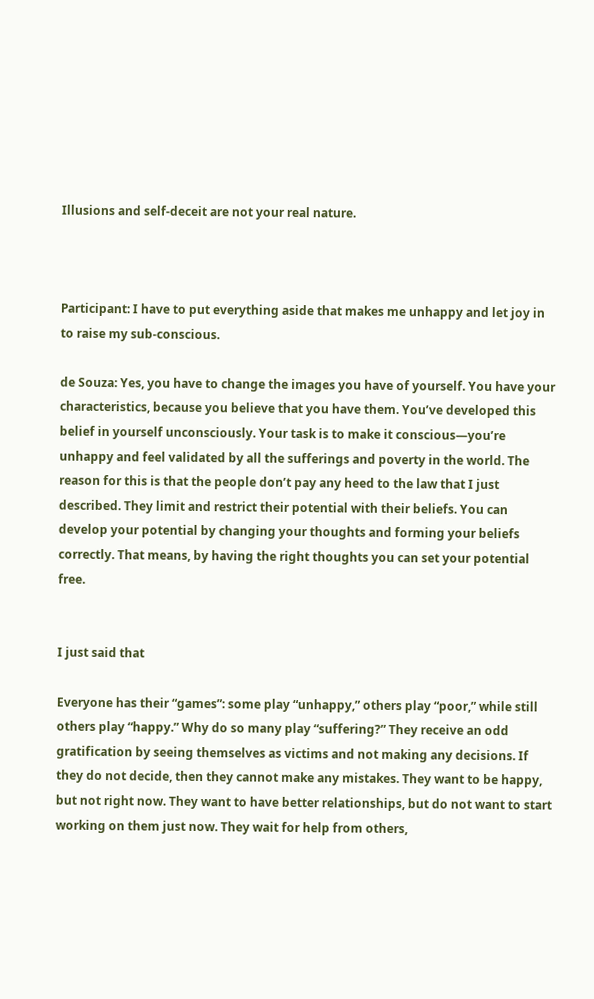Illusions and self-deceit are not your real nature.



Participant: I have to put everything aside that makes me unhappy and let joy in to raise my sub-conscious.

de Souza: Yes, you have to change the images you have of yourself. You have your characteristics, because you believe that you have them. You’ve developed this belief in yourself unconsciously. Your task is to make it conscious—you’re unhappy and feel validated by all the sufferings and poverty in the world. The reason for this is that the people don’t pay any heed to the law that I just described. They limit and restrict their potential with their beliefs. You can develop your potential by changing your thoughts and forming your beliefs correctly. That means, by having the right thoughts you can set your potential free.


I just said that

Everyone has their “games”: some play “unhappy,” others play “poor,” while still others play “happy.” Why do so many play “suffering?” They receive an odd gratification by seeing themselves as victims and not making any decisions. If they do not decide, then they cannot make any mistakes. They want to be happy, but not right now. They want to have better relationships, but do not want to start working on them just now. They wait for help from others,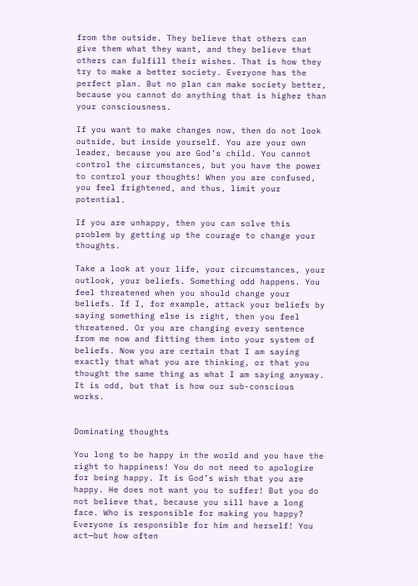from the outside. They believe that others can give them what they want, and they believe that others can fulfill their wishes. That is how they try to make a better society. Everyone has the perfect plan. But no plan can make society better, because you cannot do anything that is higher than your consciousness.

If you want to make changes now, then do not look outside, but inside yourself. You are your own leader, because you are God’s child. You cannot control the circumstances, but you have the power to control your thoughts! When you are confused, you feel frightened, and thus, limit your potential.

If you are unhappy, then you can solve this problem by getting up the courage to change your thoughts.

Take a look at your life, your circumstances, your outlook, your beliefs. Something odd happens. You feel threatened when you should change your beliefs. If I, for example, attack your beliefs by saying something else is right, then you feel threatened. Or you are changing every sentence from me now and fitting them into your system of beliefs. Now you are certain that I am saying exactly that what you are thinking, or that you thought the same thing as what I am saying anyway. It is odd, but that is how our sub-conscious works.


Dominating thoughts

You long to be happy in the world and you have the right to happiness! You do not need to apologize for being happy. It is God’s wish that you are happy. He does not want you to suffer! But you do not believe that, because you sill have a long face. Who is responsible for making you happy? Everyone is responsible for him and herself! You act—but how often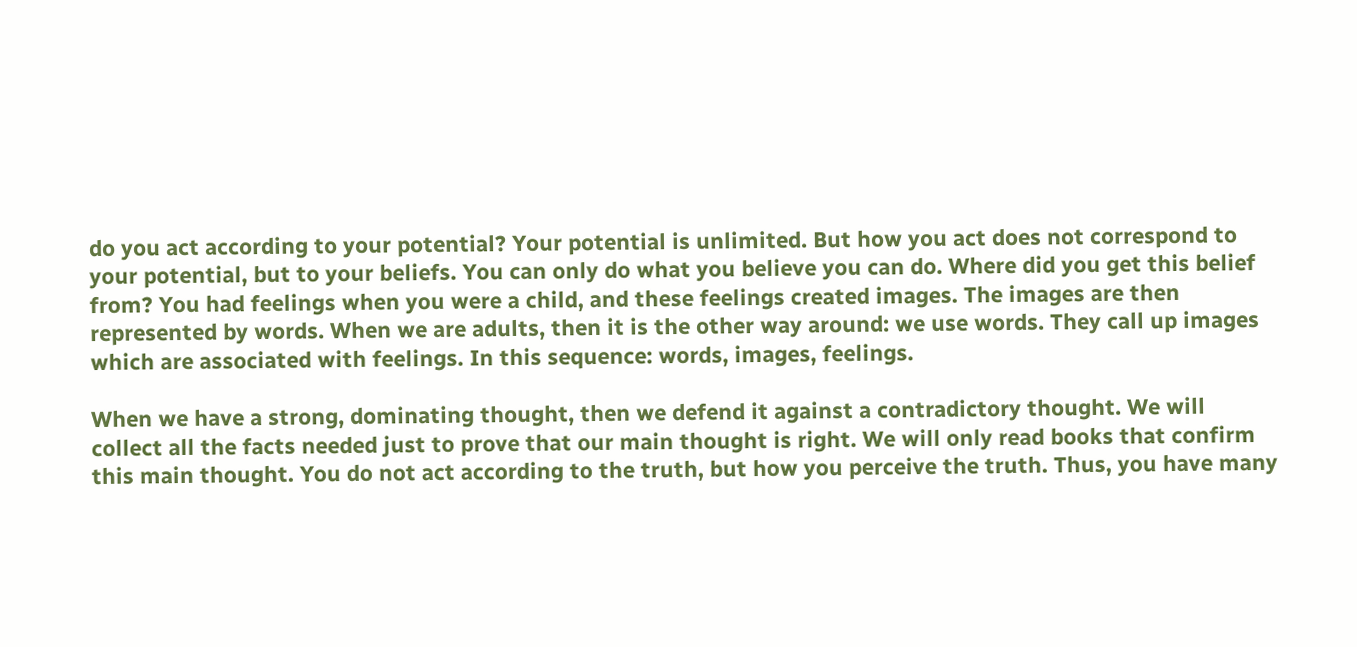do you act according to your potential? Your potential is unlimited. But how you act does not correspond to your potential, but to your beliefs. You can only do what you believe you can do. Where did you get this belief from? You had feelings when you were a child, and these feelings created images. The images are then represented by words. When we are adults, then it is the other way around: we use words. They call up images which are associated with feelings. In this sequence: words, images, feelings.

When we have a strong, dominating thought, then we defend it against a contradictory thought. We will collect all the facts needed just to prove that our main thought is right. We will only read books that confirm this main thought. You do not act according to the truth, but how you perceive the truth. Thus, you have many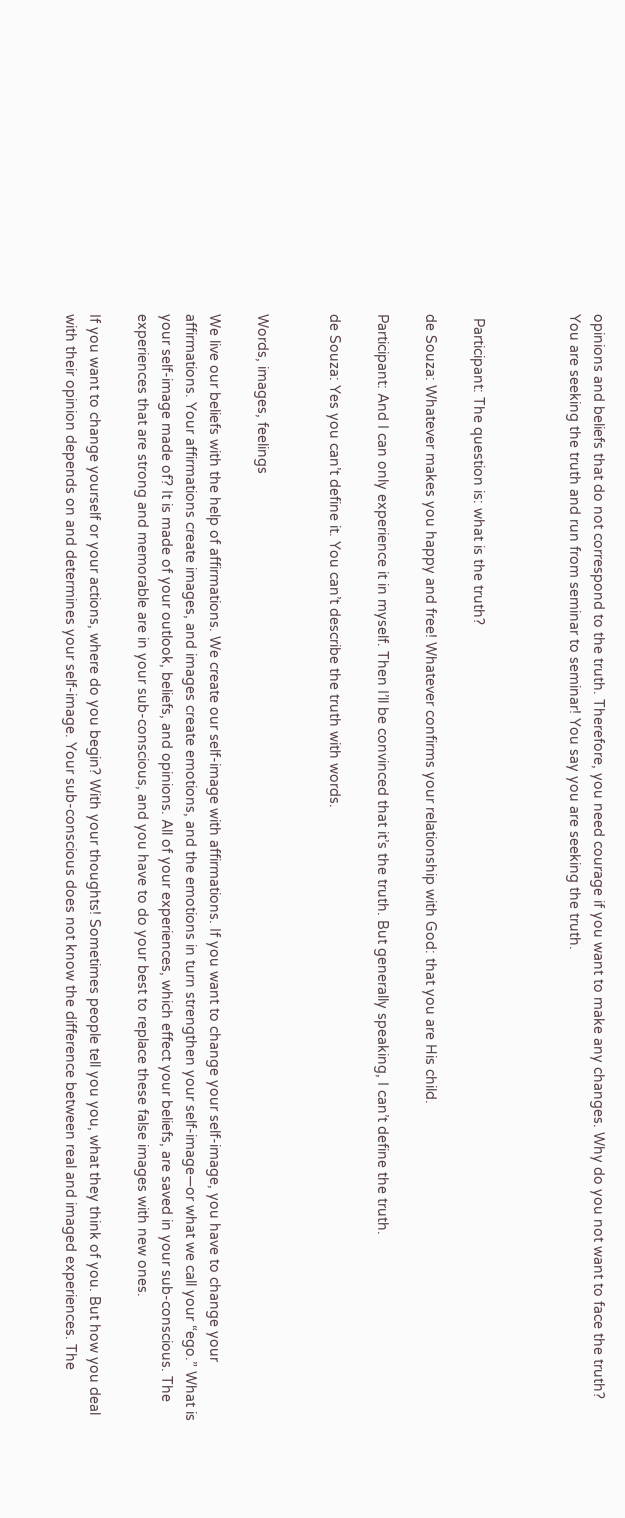opinions and beliefs that do not correspond to the truth. Therefore, you need courage if you want to make any changes. Why do you not want to face the truth? You are seeking the truth and run from seminar to seminar! You say you are seeking the truth.



 Participant: The question is: what is the truth?

de Souza: Whatever makes you happy and free! Whatever confirms your relationship with God: that you are His child.

Participant: And I can only experience it in myself. Then I’ll be convinced that it’s the truth. But generally speaking, I can’t define the truth.

de Souza: Yes you can’t define it. You can’t describe the truth with words.


Words, images, feelings

We live our beliefs with the help of affirmations. We create our self-image with affirmations. If you want to change your self-image, you have to change your affirmations. Your affirmations create images, and images create emotions, and the emotions in turn strengthen your self-image―or what we call your “ego.” What is your self-image made of? It is made of your outlook, beliefs, and opinions. All of your experiences, which effect your beliefs, are saved in your sub-conscious. The experiences that are strong and memorable are in your sub-conscious, and you have to do your best to replace these false images with new ones.

If you want to change yourself or your actions, where do you begin? With your thoughts! Sometimes people tell you you, what they think of you. But how you deal with their opinion depends on and determines your self-image. Your sub-conscious does not know the difference between real and imaged experiences. The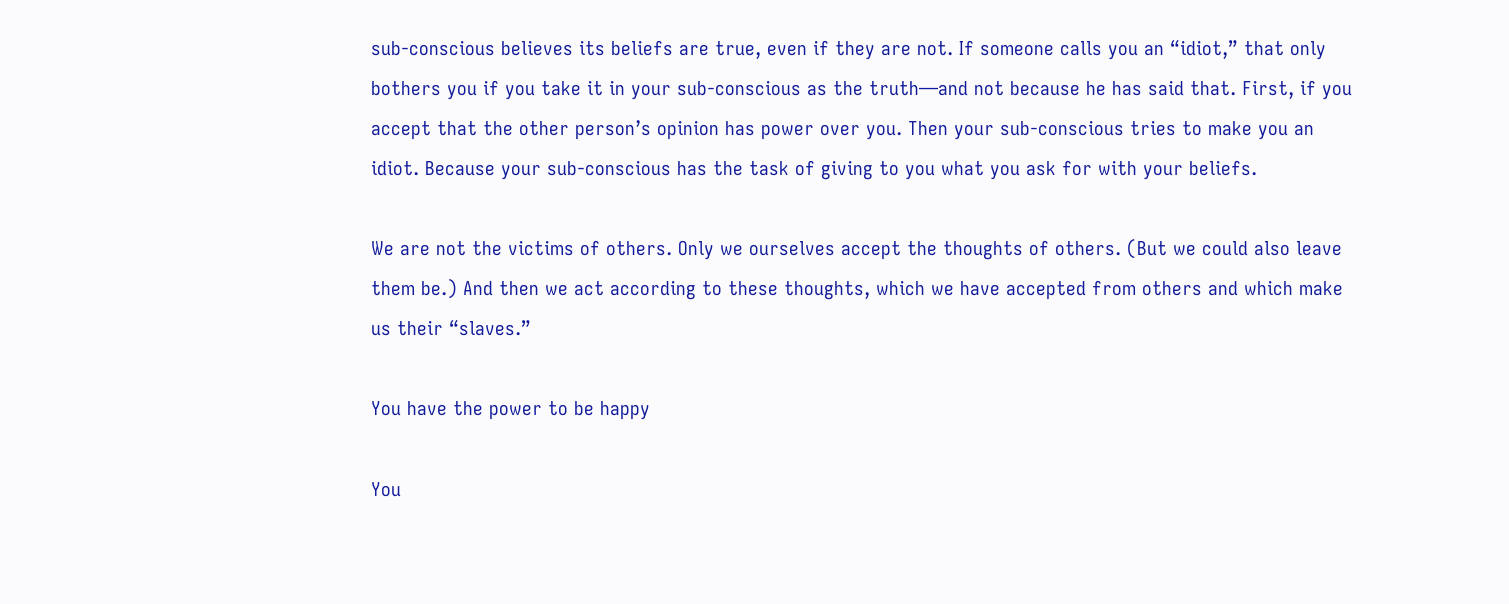sub-conscious believes its beliefs are true, even if they are not. If someone calls you an “idiot,” that only bothers you if you take it in your sub-conscious as the truth―and not because he has said that. First, if you accept that the other person’s opinion has power over you. Then your sub-conscious tries to make you an idiot. Because your sub-conscious has the task of giving to you what you ask for with your beliefs.

We are not the victims of others. Only we ourselves accept the thoughts of others. (But we could also leave them be.) And then we act according to these thoughts, which we have accepted from others and which make us their “slaves.”

You have the power to be happy

You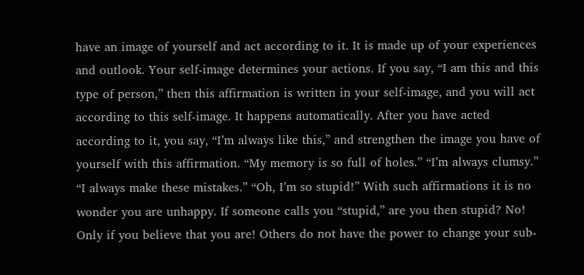have an image of yourself and act according to it. It is made up of your experiences and outlook. Your self-image determines your actions. If you say, “I am this and this type of person,” then this affirmation is written in your self-image, and you will act according to this self-image. It happens automatically. After you have acted according to it, you say, “I’m always like this,” and strengthen the image you have of yourself with this affirmation. “My memory is so full of holes.” “I’m always clumsy.” “I always make these mistakes.” “Oh, I’m so stupid!” With such affirmations it is no wonder you are unhappy. If someone calls you “stupid,” are you then stupid? No! Only if you believe that you are! Others do not have the power to change your sub-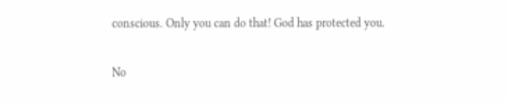conscious. Only you can do that! God has protected you.

No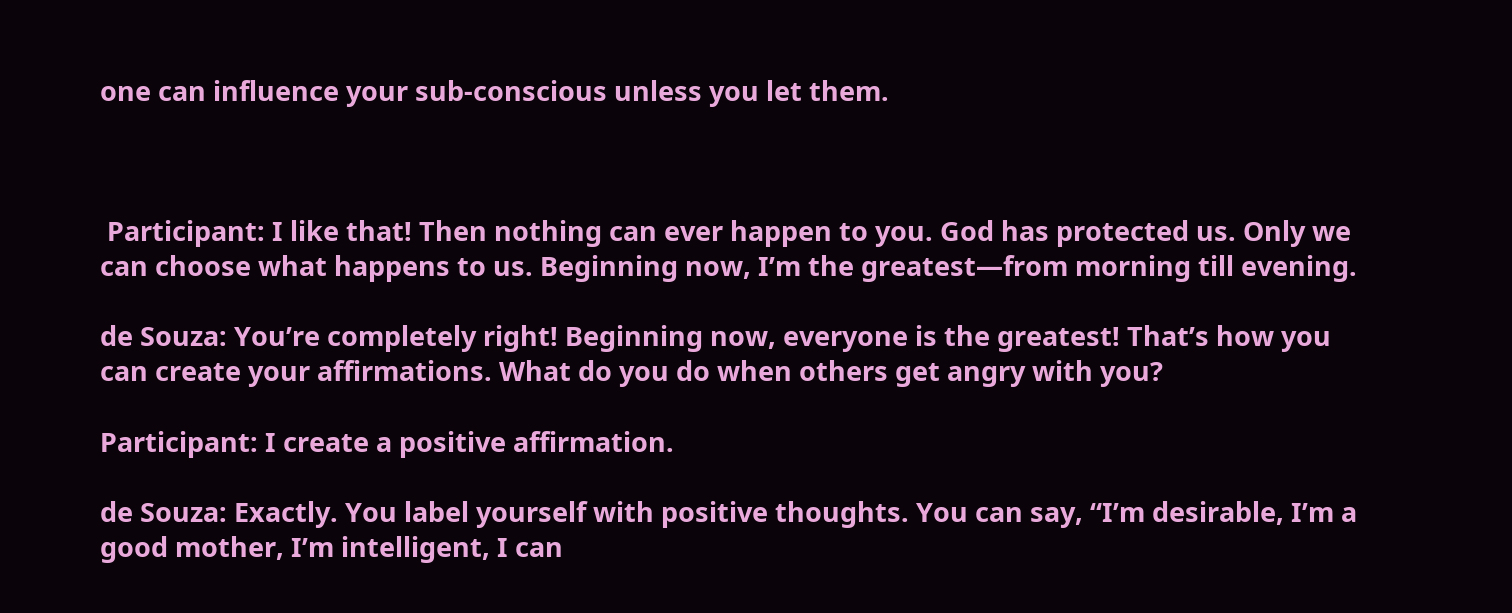one can influence your sub-conscious unless you let them.



 Participant: I like that! Then nothing can ever happen to you. God has protected us. Only we can choose what happens to us. Beginning now, I’m the greatest—from morning till evening.

de Souza: You’re completely right! Beginning now, everyone is the greatest! That’s how you can create your affirmations. What do you do when others get angry with you?

Participant: I create a positive affirmation.

de Souza: Exactly. You label yourself with positive thoughts. You can say, “I’m desirable, I’m a good mother, I’m intelligent, I can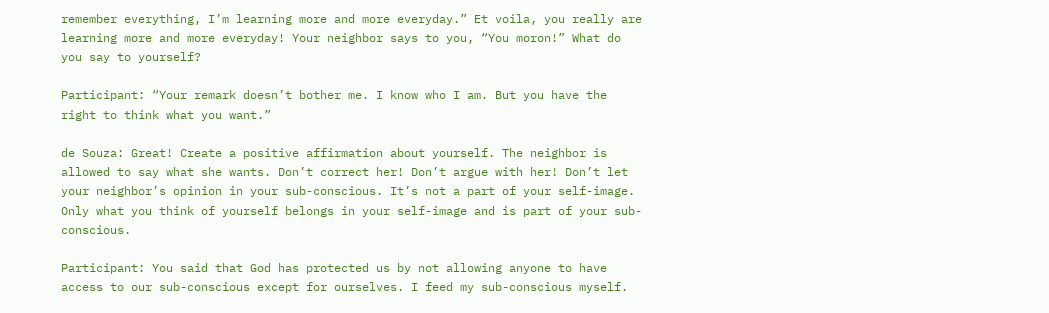remember everything, I’m learning more and more everyday.” Et voila, you really are learning more and more everyday! Your neighbor says to you, “You moron!” What do you say to yourself?

Participant: “Your remark doesn’t bother me. I know who I am. But you have the right to think what you want.”

de Souza: Great! Create a positive affirmation about yourself. The neighbor is allowed to say what she wants. Don’t correct her! Don’t argue with her! Don’t let your neighbor’s opinion in your sub-conscious. It’s not a part of your self-image. Only what you think of yourself belongs in your self-image and is part of your sub-conscious.

Participant: You said that God has protected us by not allowing anyone to have access to our sub-conscious except for ourselves. I feed my sub-conscious myself.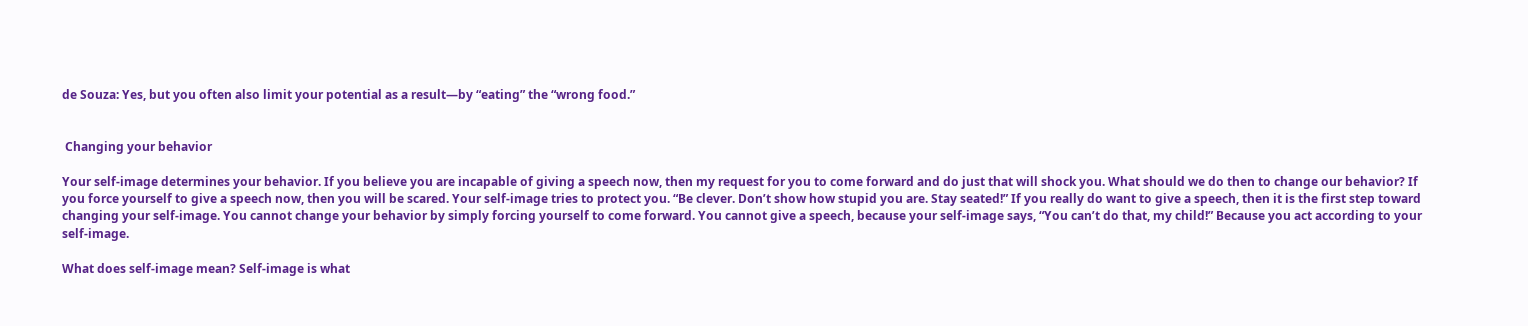de Souza: Yes, but you often also limit your potential as a result—by “eating” the “wrong food.”


 Changing your behavior

Your self-image determines your behavior. If you believe you are incapable of giving a speech now, then my request for you to come forward and do just that will shock you. What should we do then to change our behavior? If you force yourself to give a speech now, then you will be scared. Your self-image tries to protect you. “Be clever. Don’t show how stupid you are. Stay seated!” If you really do want to give a speech, then it is the first step toward changing your self-image. You cannot change your behavior by simply forcing yourself to come forward. You cannot give a speech, because your self-image says, “You can’t do that, my child!” Because you act according to your self-image.

What does self-image mean? Self-image is what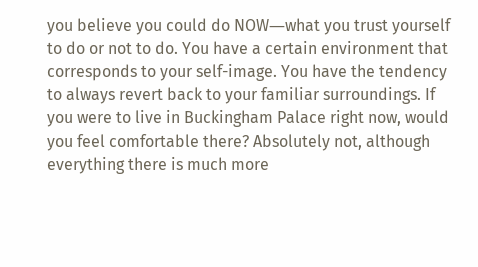you believe you could do NOW―what you trust yourself to do or not to do. You have a certain environment that corresponds to your self-image. You have the tendency to always revert back to your familiar surroundings. If you were to live in Buckingham Palace right now, would you feel comfortable there? Absolutely not, although everything there is much more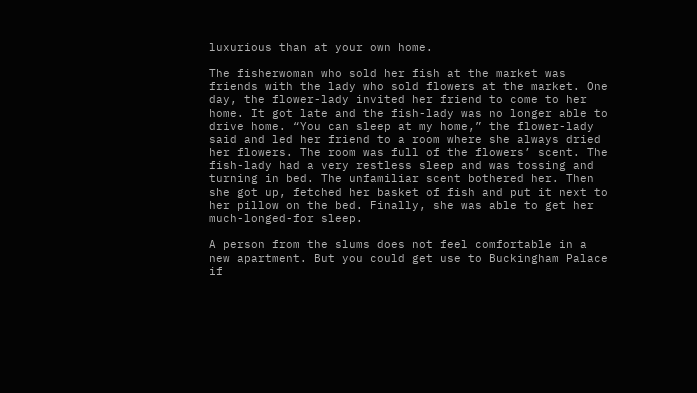luxurious than at your own home.

The fisherwoman who sold her fish at the market was friends with the lady who sold flowers at the market. One day, the flower-lady invited her friend to come to her home. It got late and the fish-lady was no longer able to drive home. “You can sleep at my home,” the flower-lady said and led her friend to a room where she always dried her flowers. The room was full of the flowers’ scent. The fish-lady had a very restless sleep and was tossing and turning in bed. The unfamiliar scent bothered her. Then she got up, fetched her basket of fish and put it next to her pillow on the bed. Finally, she was able to get her much-longed-for sleep.

A person from the slums does not feel comfortable in a new apartment. But you could get use to Buckingham Palace if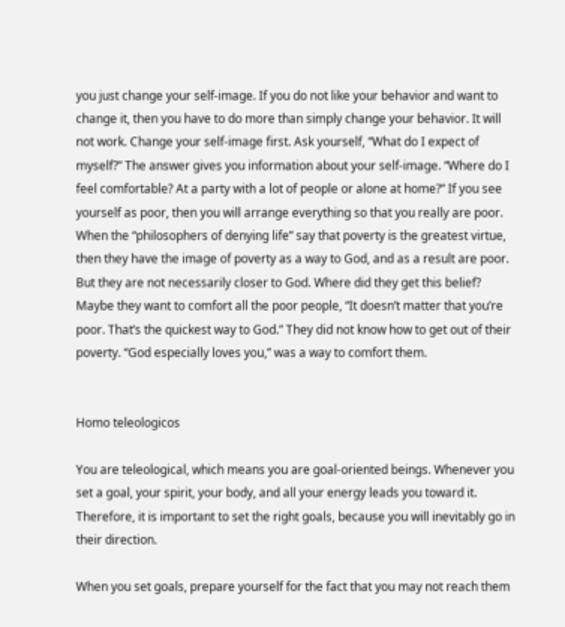you just change your self-image. If you do not like your behavior and want to change it, then you have to do more than simply change your behavior. It will not work. Change your self-image first. Ask yourself, “What do I expect of myself?” The answer gives you information about your self-image. “Where do I feel comfortable? At a party with a lot of people or alone at home?” If you see yourself as poor, then you will arrange everything so that you really are poor. When the “philosophers of denying life” say that poverty is the greatest virtue, then they have the image of poverty as a way to God, and as a result are poor. But they are not necessarily closer to God. Where did they get this belief? Maybe they want to comfort all the poor people, “It doesn’t matter that you’re poor. That’s the quickest way to God.” They did not know how to get out of their poverty. “God especially loves you,” was a way to comfort them.


Homo teleologicos

You are teleological, which means you are goal-oriented beings. Whenever you set a goal, your spirit, your body, and all your energy leads you toward it. Therefore, it is important to set the right goals, because you will inevitably go in their direction.

When you set goals, prepare yourself for the fact that you may not reach them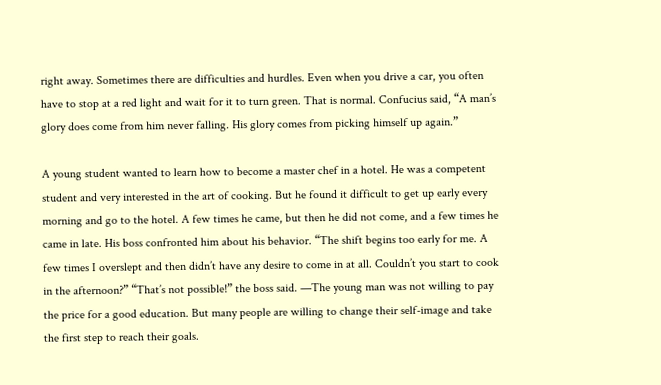right away. Sometimes there are difficulties and hurdles. Even when you drive a car, you often have to stop at a red light and wait for it to turn green. That is normal. Confucius said, “A man’s glory does come from him never falling. His glory comes from picking himself up again.”

A young student wanted to learn how to become a master chef in a hotel. He was a competent student and very interested in the art of cooking. But he found it difficult to get up early every morning and go to the hotel. A few times he came, but then he did not come, and a few times he came in late. His boss confronted him about his behavior. “The shift begins too early for me. A few times I overslept and then didn’t have any desire to come in at all. Couldn’t you start to cook in the afternoon?” “That’s not possible!” the boss said. —The young man was not willing to pay the price for a good education. But many people are willing to change their self-image and take the first step to reach their goals.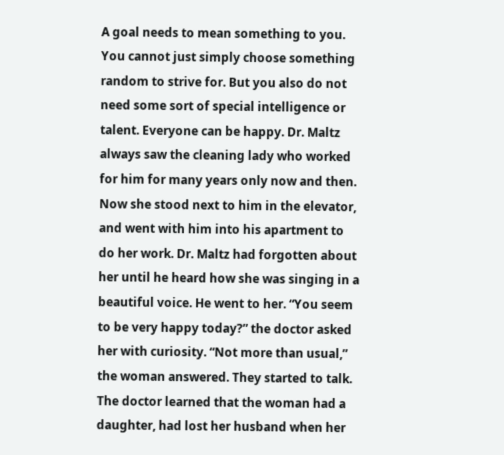A goal needs to mean something to you. You cannot just simply choose something random to strive for. But you also do not need some sort of special intelligence or talent. Everyone can be happy. Dr. Maltz always saw the cleaning lady who worked for him for many years only now and then. Now she stood next to him in the elevator, and went with him into his apartment to do her work. Dr. Maltz had forgotten about her until he heard how she was singing in a beautiful voice. He went to her. “You seem to be very happy today?” the doctor asked her with curiosity. “Not more than usual,” the woman answered. They started to talk. The doctor learned that the woman had a daughter, had lost her husband when her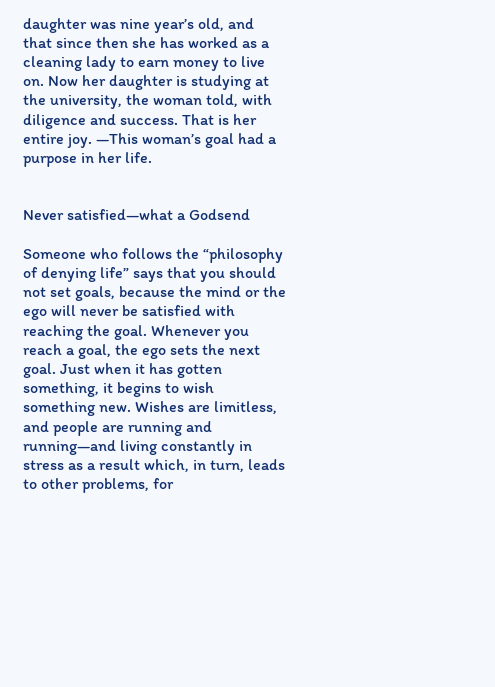daughter was nine year’s old, and that since then she has worked as a cleaning lady to earn money to live on. Now her daughter is studying at the university, the woman told, with diligence and success. That is her entire joy. —This woman’s goal had a purpose in her life.


Never satisfied—what a Godsend

Someone who follows the “philosophy of denying life” says that you should not set goals, because the mind or the ego will never be satisfied with reaching the goal. Whenever you reach a goal, the ego sets the next goal. Just when it has gotten something, it begins to wish something new. Wishes are limitless, and people are running and running―and living constantly in stress as a result which, in turn, leads to other problems, for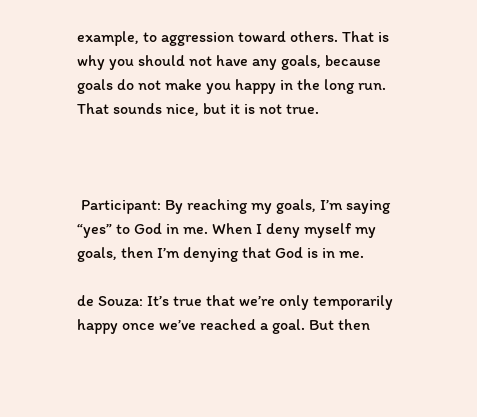example, to aggression toward others. That is why you should not have any goals, because goals do not make you happy in the long run. That sounds nice, but it is not true.



 Participant: By reaching my goals, I’m saying “yes” to God in me. When I deny myself my goals, then I’m denying that God is in me.

de Souza: It’s true that we’re only temporarily happy once we’ve reached a goal. But then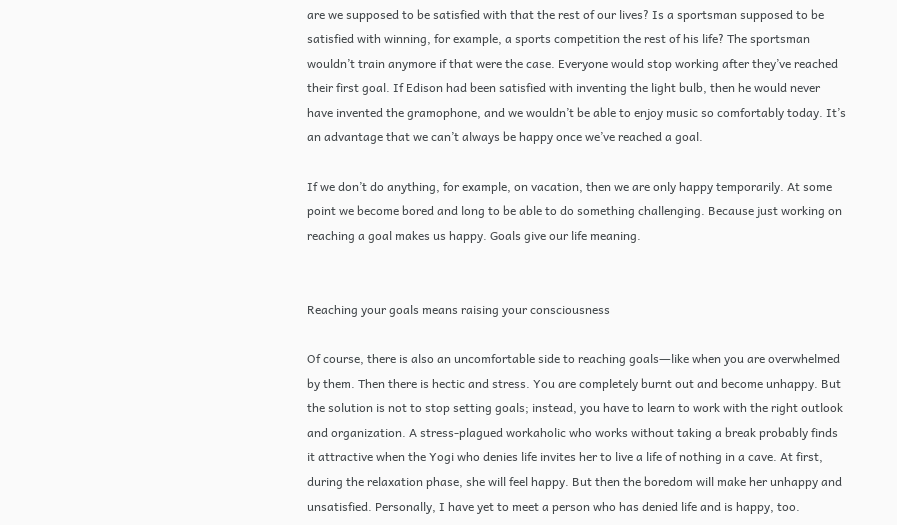are we supposed to be satisfied with that the rest of our lives? Is a sportsman supposed to be satisfied with winning, for example, a sports competition the rest of his life? The sportsman wouldn’t train anymore if that were the case. Everyone would stop working after they’ve reached their first goal. If Edison had been satisfied with inventing the light bulb, then he would never have invented the gramophone, and we wouldn’t be able to enjoy music so comfortably today. It’s an advantage that we can’t always be happy once we’ve reached a goal.

If we don’t do anything, for example, on vacation, then we are only happy temporarily. At some point we become bored and long to be able to do something challenging. Because just working on reaching a goal makes us happy. Goals give our life meaning.


Reaching your goals means raising your consciousness

Of course, there is also an uncomfortable side to reaching goals―like when you are overwhelmed by them. Then there is hectic and stress. You are completely burnt out and become unhappy. But the solution is not to stop setting goals; instead, you have to learn to work with the right outlook and organization. A stress-plagued workaholic who works without taking a break probably finds it attractive when the Yogi who denies life invites her to live a life of nothing in a cave. At first, during the relaxation phase, she will feel happy. But then the boredom will make her unhappy and unsatisfied. Personally, I have yet to meet a person who has denied life and is happy, too.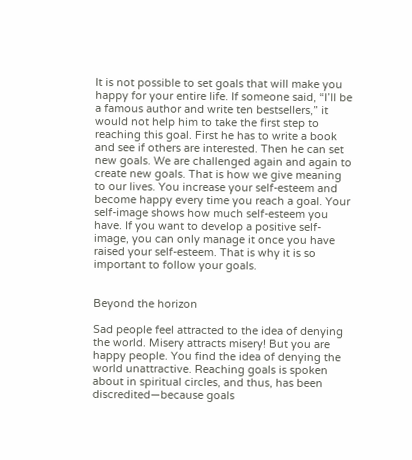It is not possible to set goals that will make you happy for your entire life. If someone said, “I’ll be a famous author and write ten bestsellers,” it would not help him to take the first step to reaching this goal. First he has to write a book and see if others are interested. Then he can set new goals. We are challenged again and again to create new goals. That is how we give meaning to our lives. You increase your self-esteem and become happy every time you reach a goal. Your self-image shows how much self-esteem you have. If you want to develop a positive self-image, you can only manage it once you have raised your self-esteem. That is why it is so important to follow your goals.


Beyond the horizon

Sad people feel attracted to the idea of denying the world. Misery attracts misery! But you are happy people. You find the idea of denying the world unattractive. Reaching goals is spoken about in spiritual circles, and thus, has been discredited―because goals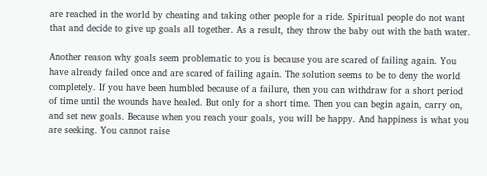are reached in the world by cheating and taking other people for a ride. Spiritual people do not want that and decide to give up goals all together. As a result, they throw the baby out with the bath water.

Another reason why goals seem problematic to you is because you are scared of failing again. You have already failed once and are scared of failing again. The solution seems to be to deny the world completely. If you have been humbled because of a failure, then you can withdraw for a short period of time until the wounds have healed. But only for a short time. Then you can begin again, carry on, and set new goals. Because when you reach your goals, you will be happy. And happiness is what you are seeking. You cannot raise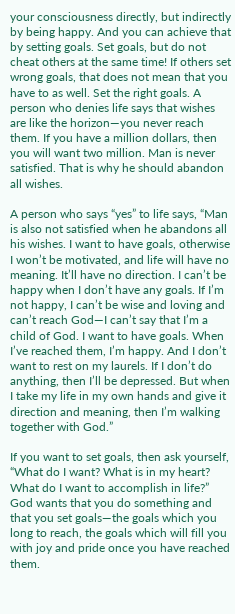your consciousness directly, but indirectly by being happy. And you can achieve that by setting goals. Set goals, but do not cheat others at the same time! If others set wrong goals, that does not mean that you have to as well. Set the right goals. A person who denies life says that wishes are like the horizon—you never reach them. If you have a million dollars, then you will want two million. Man is never satisfied. That is why he should abandon all wishes.

A person who says “yes” to life says, “Man is also not satisfied when he abandons all his wishes. I want to have goals, otherwise I won’t be motivated, and life will have no meaning. It’ll have no direction. I can’t be happy when I don’t have any goals. If I’m not happy, I can’t be wise and loving and can’t reach God—I can’t say that I’m a child of God. I want to have goals. When I’ve reached them, I’m happy. And I don’t want to rest on my laurels. If I don’t do anything, then I’ll be depressed. But when I take my life in my own hands and give it direction and meaning, then I’m walking together with God.”

If you want to set goals, then ask yourself, “What do I want? What is in my heart? What do I want to accomplish in life?” God wants that you do something and that you set goals—the goals which you long to reach, the goals which will fill you with joy and pride once you have reached them.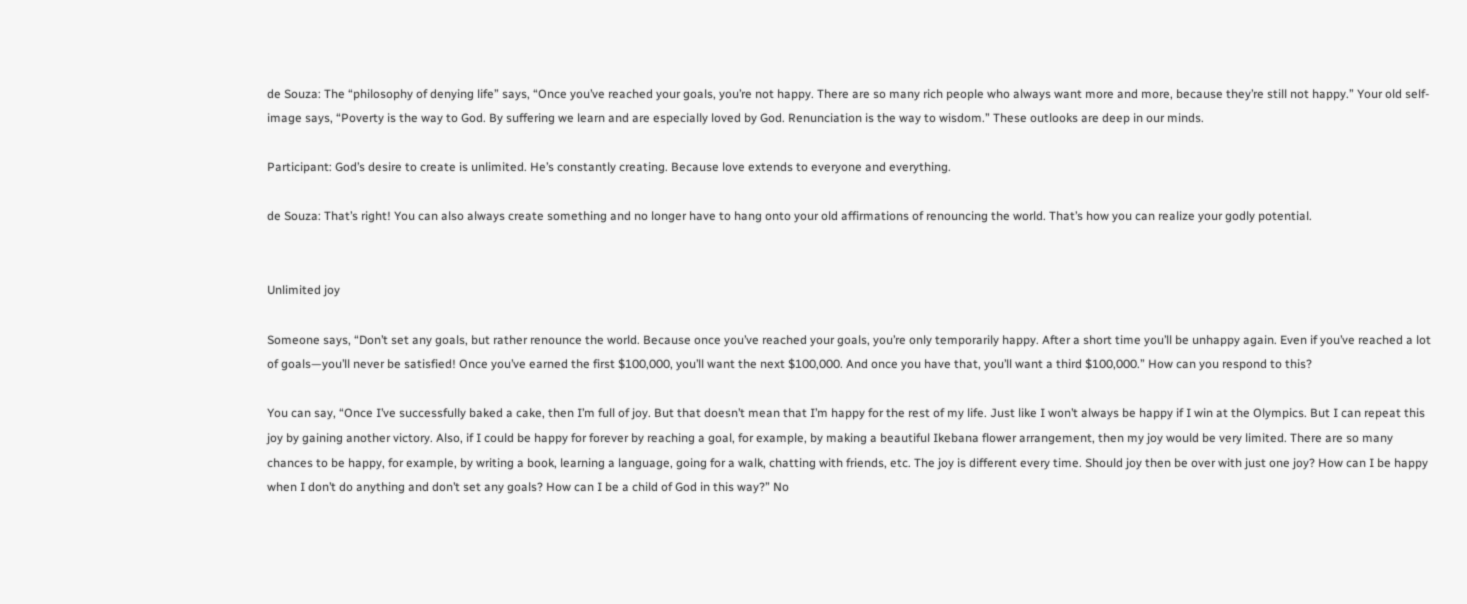de Souza: The “philosophy of denying life” says, “Once you’ve reached your goals, you’re not happy. There are so many rich people who always want more and more, because they’re still not happy.” Your old self-image says, “Poverty is the way to God. By suffering we learn and are especially loved by God. Renunciation is the way to wisdom.” These outlooks are deep in our minds.

Participant: God’s desire to create is unlimited. He’s constantly creating. Because love extends to everyone and everything.

de Souza: That’s right! You can also always create something and no longer have to hang onto your old affirmations of renouncing the world. That’s how you can realize your godly potential.


Unlimited joy

Someone says, “Don’t set any goals, but rather renounce the world. Because once you’ve reached your goals, you’re only temporarily happy. After a short time you’ll be unhappy again. Even if you’ve reached a lot of goals—you’ll never be satisfied! Once you’ve earned the first $100,000, you’ll want the next $100,000. And once you have that, you’ll want a third $100,000.” How can you respond to this?

You can say, “Once I’ve successfully baked a cake, then I’m full of joy. But that doesn’t mean that I’m happy for the rest of my life. Just like I won’t always be happy if I win at the Olympics. But I can repeat this joy by gaining another victory. Also, if I could be happy for forever by reaching a goal, for example, by making a beautiful Ikebana flower arrangement, then my joy would be very limited. There are so many chances to be happy, for example, by writing a book, learning a language, going for a walk, chatting with friends, etc. The joy is different every time. Should joy then be over with just one joy? How can I be happy when I don’t do anything and don’t set any goals? How can I be a child of God in this way?” No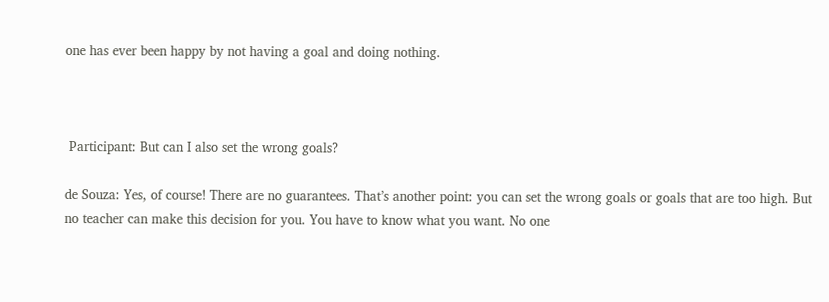one has ever been happy by not having a goal and doing nothing.



 Participant: But can I also set the wrong goals?

de Souza: Yes, of course! There are no guarantees. That’s another point: you can set the wrong goals or goals that are too high. But no teacher can make this decision for you. You have to know what you want. No one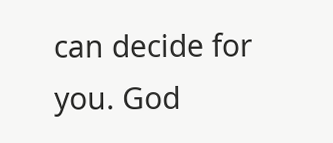can decide for you. God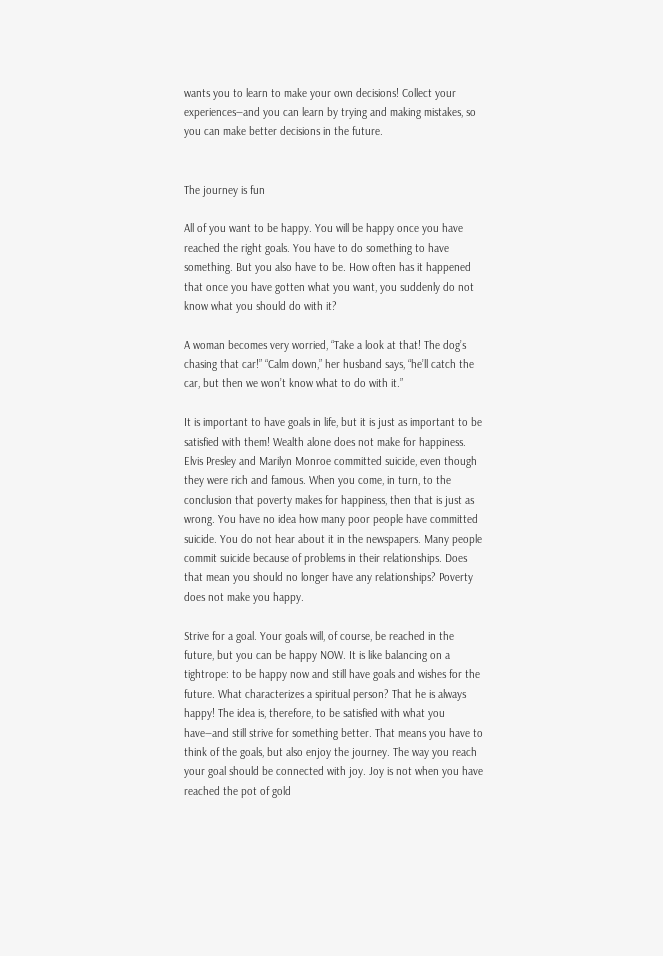wants you to learn to make your own decisions! Collect your experiences―and you can learn by trying and making mistakes, so you can make better decisions in the future.


The journey is fun

All of you want to be happy. You will be happy once you have reached the right goals. You have to do something to have something. But you also have to be. How often has it happened that once you have gotten what you want, you suddenly do not know what you should do with it?

A woman becomes very worried, “Take a look at that! The dog’s chasing that car!” “Calm down,” her husband says, “he’ll catch the car, but then we won’t know what to do with it.”

It is important to have goals in life, but it is just as important to be satisfied with them! Wealth alone does not make for happiness. Elvis Presley and Marilyn Monroe committed suicide, even though they were rich and famous. When you come, in turn, to the conclusion that poverty makes for happiness, then that is just as wrong. You have no idea how many poor people have committed suicide. You do not hear about it in the newspapers. Many people commit suicide because of problems in their relationships. Does that mean you should no longer have any relationships? Poverty does not make you happy.

Strive for a goal. Your goals will, of course, be reached in the future, but you can be happy NOW. It is like balancing on a tightrope: to be happy now and still have goals and wishes for the future. What characterizes a spiritual person? That he is always happy! The idea is, therefore, to be satisfied with what you have―and still strive for something better. That means you have to think of the goals, but also enjoy the journey. The way you reach your goal should be connected with joy. Joy is not when you have reached the pot of gold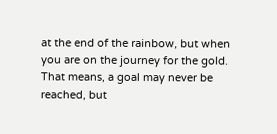at the end of the rainbow, but when you are on the journey for the gold. That means, a goal may never be reached, but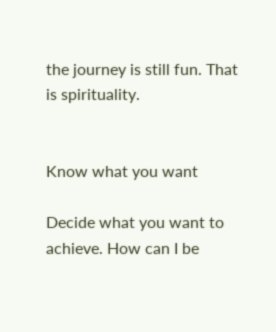the journey is still fun. That is spirituality.


Know what you want

Decide what you want to achieve. How can I be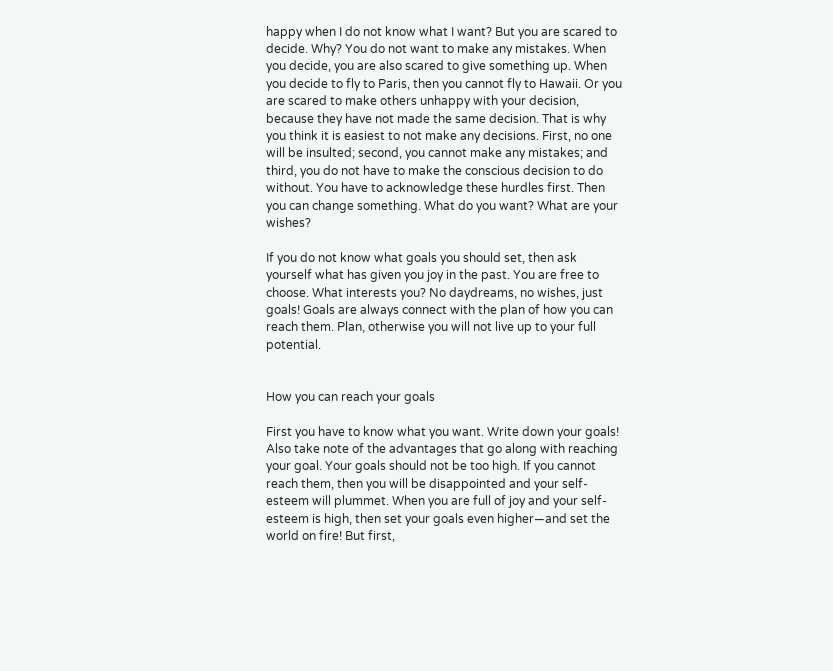happy when I do not know what I want? But you are scared to decide. Why? You do not want to make any mistakes. When you decide, you are also scared to give something up. When you decide to fly to Paris, then you cannot fly to Hawaii. Or you are scared to make others unhappy with your decision, because they have not made the same decision. That is why you think it is easiest to not make any decisions. First, no one will be insulted; second, you cannot make any mistakes; and third, you do not have to make the conscious decision to do without. You have to acknowledge these hurdles first. Then you can change something. What do you want? What are your wishes?

If you do not know what goals you should set, then ask yourself what has given you joy in the past. You are free to choose. What interests you? No daydreams, no wishes, just goals! Goals are always connect with the plan of how you can reach them. Plan, otherwise you will not live up to your full potential.


How you can reach your goals

First you have to know what you want. Write down your goals! Also take note of the advantages that go along with reaching your goal. Your goals should not be too high. If you cannot reach them, then you will be disappointed and your self-esteem will plummet. When you are full of joy and your self-esteem is high, then set your goals even higher―and set the world on fire! But first,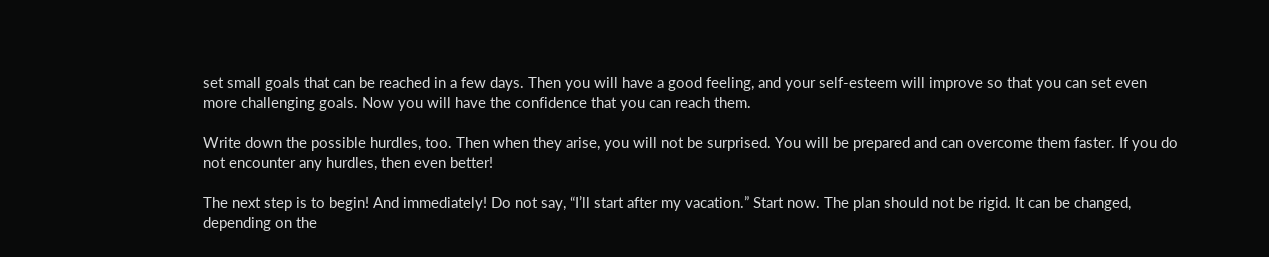set small goals that can be reached in a few days. Then you will have a good feeling, and your self-esteem will improve so that you can set even more challenging goals. Now you will have the confidence that you can reach them.

Write down the possible hurdles, too. Then when they arise, you will not be surprised. You will be prepared and can overcome them faster. If you do not encounter any hurdles, then even better!

The next step is to begin! And immediately! Do not say, “I’ll start after my vacation.” Start now. The plan should not be rigid. It can be changed, depending on the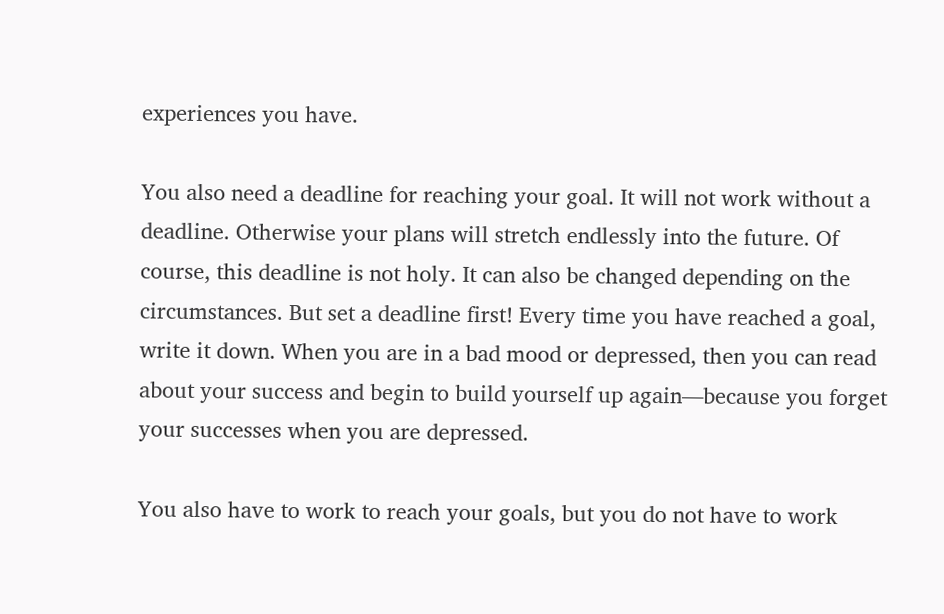experiences you have.

You also need a deadline for reaching your goal. It will not work without a deadline. Otherwise your plans will stretch endlessly into the future. Of course, this deadline is not holy. It can also be changed depending on the circumstances. But set a deadline first! Every time you have reached a goal, write it down. When you are in a bad mood or depressed, then you can read about your success and begin to build yourself up again―because you forget your successes when you are depressed.

You also have to work to reach your goals, but you do not have to work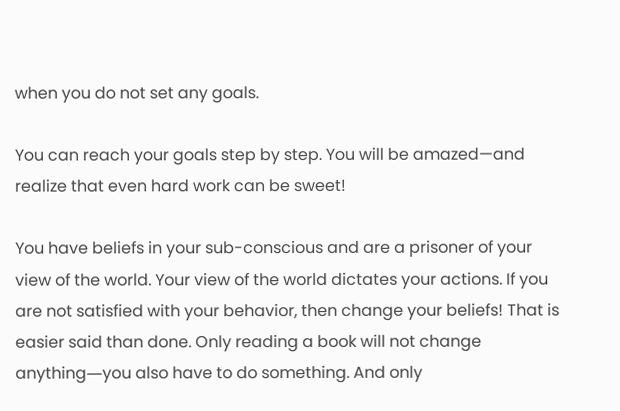when you do not set any goals.

You can reach your goals step by step. You will be amazed—and realize that even hard work can be sweet!

You have beliefs in your sub-conscious and are a prisoner of your view of the world. Your view of the world dictates your actions. If you are not satisfied with your behavior, then change your beliefs! That is easier said than done. Only reading a book will not change anything―you also have to do something. And only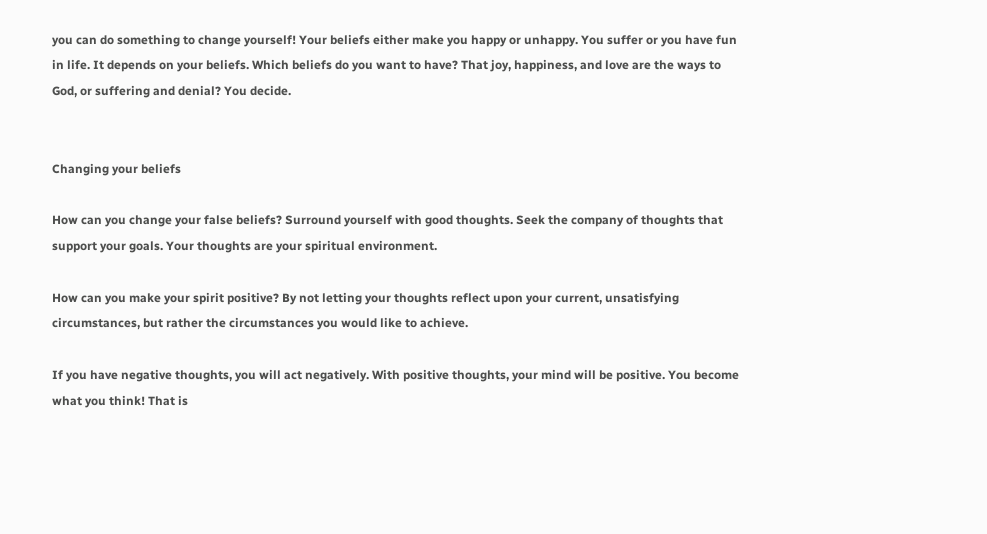you can do something to change yourself! Your beliefs either make you happy or unhappy. You suffer or you have fun in life. It depends on your beliefs. Which beliefs do you want to have? That joy, happiness, and love are the ways to God, or suffering and denial? You decide.


Changing your beliefs

How can you change your false beliefs? Surround yourself with good thoughts. Seek the company of thoughts that support your goals. Your thoughts are your spiritual environment.

How can you make your spirit positive? By not letting your thoughts reflect upon your current, unsatisfying circumstances, but rather the circumstances you would like to achieve.

If you have negative thoughts, you will act negatively. With positive thoughts, your mind will be positive. You become what you think! That is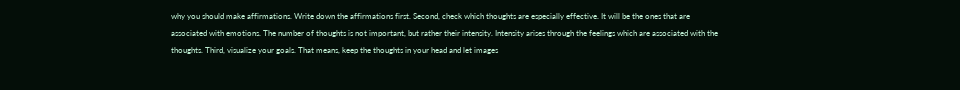why you should make affirmations. Write down the affirmations first. Second, check which thoughts are especially effective. It will be the ones that are associated with emotions. The number of thoughts is not important, but rather their intensity. Intensity arises through the feelings which are associated with the thoughts. Third, visualize your goals. That means, keep the thoughts in your head and let images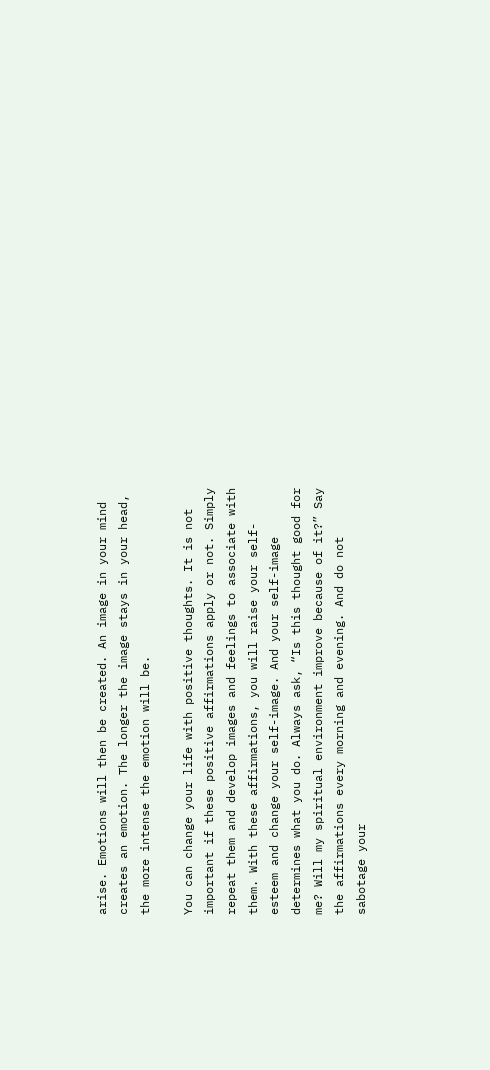arise. Emotions will then be created. An image in your mind creates an emotion. The longer the image stays in your head, the more intense the emotion will be.

You can change your life with positive thoughts. It is not important if these positive affirmations apply or not. Simply repeat them and develop images and feelings to associate with them. With these affirmations, you will raise your self-esteem and change your self-image. And your self-image determines what you do. Always ask, “Is this thought good for me? Will my spiritual environment improve because of it?” Say the affirmations every morning and evening. And do not sabotage your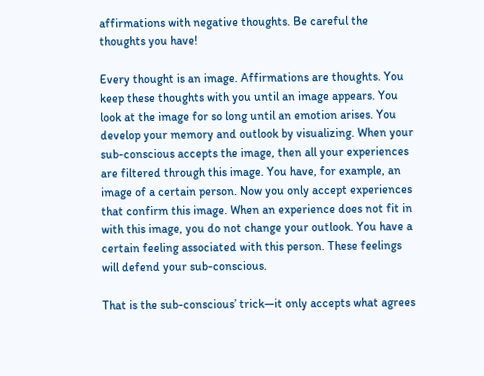affirmations with negative thoughts. Be careful the thoughts you have!

Every thought is an image. Affirmations are thoughts. You keep these thoughts with you until an image appears. You look at the image for so long until an emotion arises. You develop your memory and outlook by visualizing. When your sub-conscious accepts the image, then all your experiences are filtered through this image. You have, for example, an image of a certain person. Now you only accept experiences that confirm this image. When an experience does not fit in with this image, you do not change your outlook. You have a certain feeling associated with this person. These feelings will defend your sub-conscious.

That is the sub-conscious’ trick—it only accepts what agrees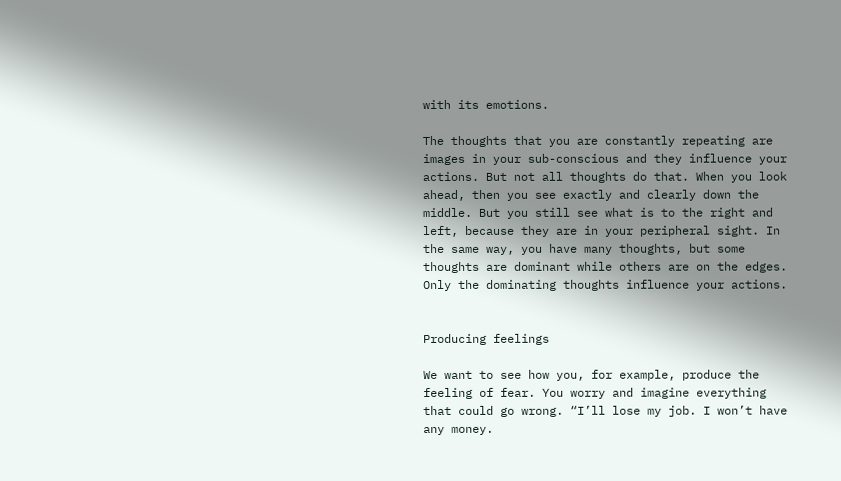with its emotions.

The thoughts that you are constantly repeating are images in your sub-conscious and they influence your actions. But not all thoughts do that. When you look ahead, then you see exactly and clearly down the middle. But you still see what is to the right and left, because they are in your peripheral sight. In the same way, you have many thoughts, but some thoughts are dominant while others are on the edges. Only the dominating thoughts influence your actions.


Producing feelings

We want to see how you, for example, produce the feeling of fear. You worry and imagine everything that could go wrong. “I’ll lose my job. I won’t have any money.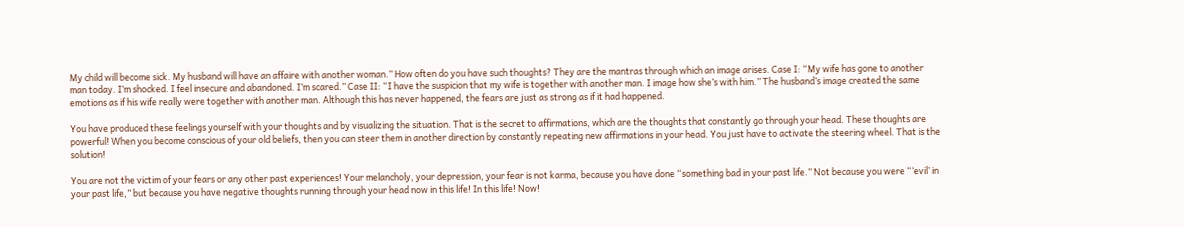My child will become sick. My husband will have an affaire with another woman.” How often do you have such thoughts? They are the mantras through which an image arises. Case I: “My wife has gone to another man today. I’m shocked. I feel insecure and abandoned. I’m scared.” Case II: “I have the suspicion that my wife is together with another man. I image how she’s with him.” The husband’s image created the same emotions as if his wife really were together with another man. Although this has never happened, the fears are just as strong as if it had happened.

You have produced these feelings yourself with your thoughts and by visualizing the situation. That is the secret to affirmations, which are the thoughts that constantly go through your head. These thoughts are powerful! When you become conscious of your old beliefs, then you can steer them in another direction by constantly repeating new affirmations in your head. You just have to activate the steering wheel. That is the solution!

You are not the victim of your fears or any other past experiences! Your melancholy, your depression, your fear is not karma, because you have done “something bad in your past life.” Not because you were “‘evil’ in your past life,” but because you have negative thoughts running through your head now in this life! In this life! Now!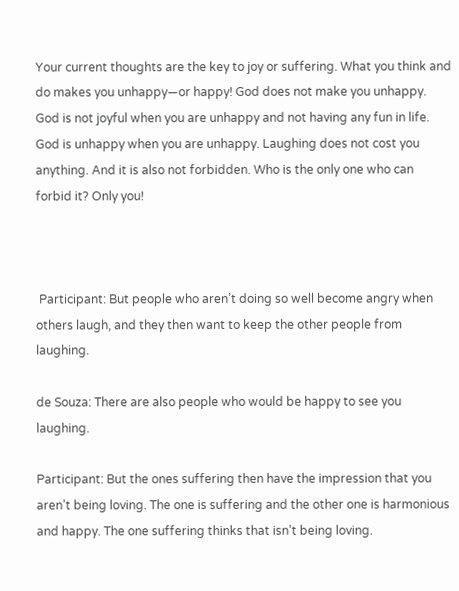Your current thoughts are the key to joy or suffering. What you think and do makes you unhappy—or happy! God does not make you unhappy. God is not joyful when you are unhappy and not having any fun in life. God is unhappy when you are unhappy. Laughing does not cost you anything. And it is also not forbidden. Who is the only one who can forbid it? Only you!



 Participant: But people who aren’t doing so well become angry when others laugh, and they then want to keep the other people from laughing.

de Souza: There are also people who would be happy to see you laughing.

Participant: But the ones suffering then have the impression that you aren’t being loving. The one is suffering and the other one is harmonious and happy. The one suffering thinks that isn’t being loving.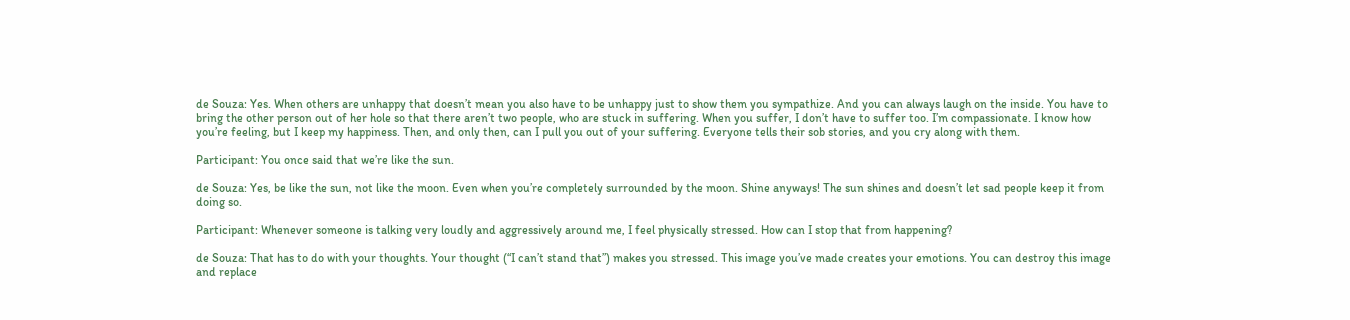de Souza: Yes. When others are unhappy that doesn’t mean you also have to be unhappy just to show them you sympathize. And you can always laugh on the inside. You have to bring the other person out of her hole so that there aren’t two people, who are stuck in suffering. When you suffer, I don’t have to suffer too. I’m compassionate. I know how you’re feeling, but I keep my happiness. Then, and only then, can I pull you out of your suffering. Everyone tells their sob stories, and you cry along with them.

Participant: You once said that we’re like the sun.

de Souza: Yes, be like the sun, not like the moon. Even when you’re completely surrounded by the moon. Shine anyways! The sun shines and doesn’t let sad people keep it from doing so.

Participant: Whenever someone is talking very loudly and aggressively around me, I feel physically stressed. How can I stop that from happening?

de Souza: That has to do with your thoughts. Your thought (“I can’t stand that”) makes you stressed. This image you’ve made creates your emotions. You can destroy this image and replace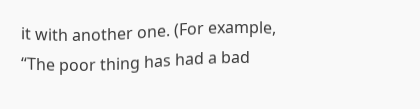it with another one. (For example, “The poor thing has had a bad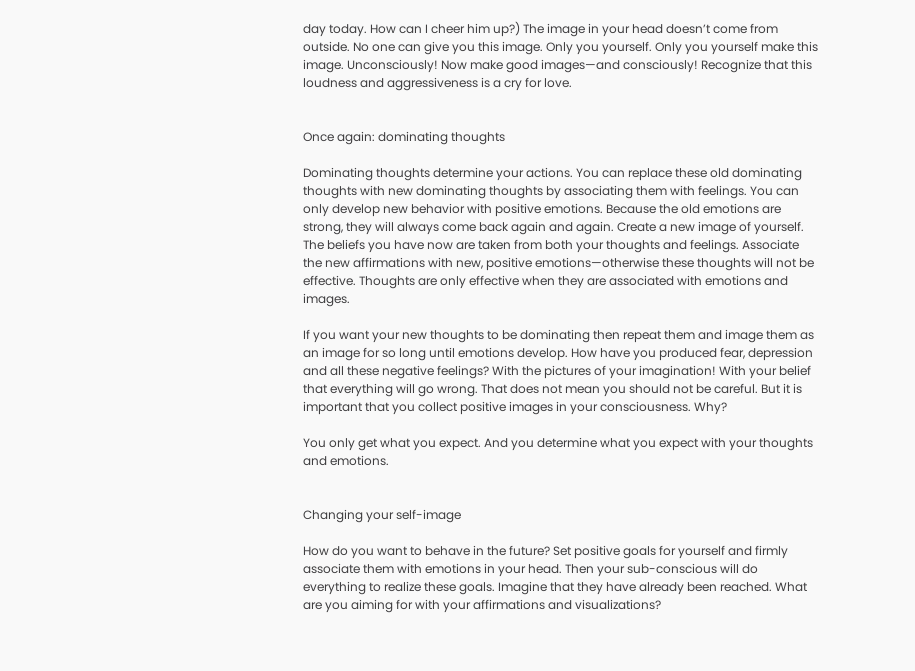day today. How can I cheer him up?) The image in your head doesn’t come from outside. No one can give you this image. Only you yourself. Only you yourself make this image. Unconsciously! Now make good images—and consciously! Recognize that this loudness and aggressiveness is a cry for love.


Once again: dominating thoughts

Dominating thoughts determine your actions. You can replace these old dominating thoughts with new dominating thoughts by associating them with feelings. You can only develop new behavior with positive emotions. Because the old emotions are strong, they will always come back again and again. Create a new image of yourself. The beliefs you have now are taken from both your thoughts and feelings. Associate the new affirmations with new, positive emotions—otherwise these thoughts will not be effective. Thoughts are only effective when they are associated with emotions and images.

If you want your new thoughts to be dominating then repeat them and image them as an image for so long until emotions develop. How have you produced fear, depression and all these negative feelings? With the pictures of your imagination! With your belief that everything will go wrong. That does not mean you should not be careful. But it is important that you collect positive images in your consciousness. Why?

You only get what you expect. And you determine what you expect with your thoughts and emotions.


Changing your self-image

How do you want to behave in the future? Set positive goals for yourself and firmly associate them with emotions in your head. Then your sub-conscious will do everything to realize these goals. Imagine that they have already been reached. What are you aiming for with your affirmations and visualizations?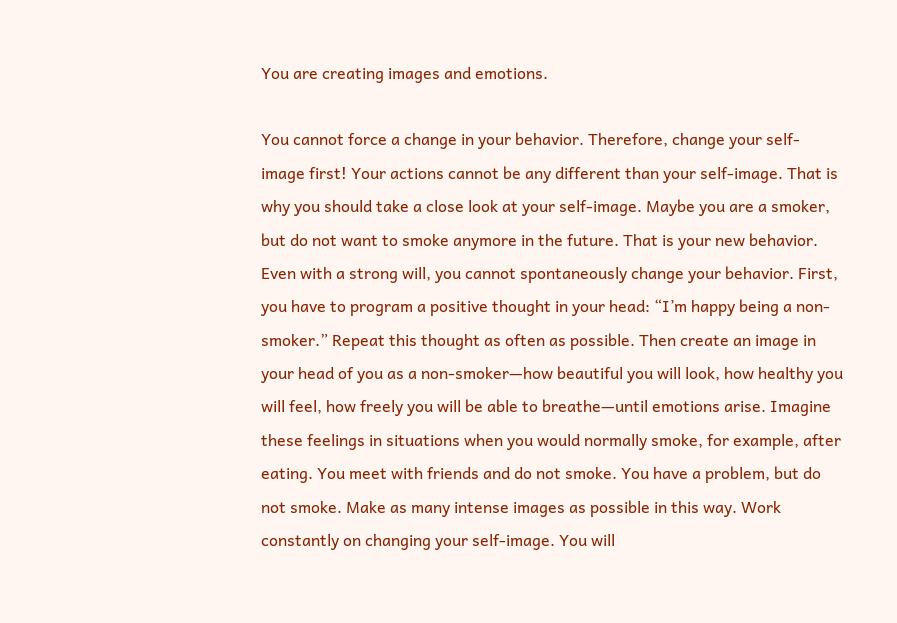You are creating images and emotions.

You cannot force a change in your behavior. Therefore, change your self-image first! Your actions cannot be any different than your self-image. That is why you should take a close look at your self-image. Maybe you are a smoker, but do not want to smoke anymore in the future. That is your new behavior. Even with a strong will, you cannot spontaneously change your behavior. First, you have to program a positive thought in your head: “I’m happy being a non-smoker.” Repeat this thought as often as possible. Then create an image in your head of you as a non-smoker—how beautiful you will look, how healthy you will feel, how freely you will be able to breathe—until emotions arise. Imagine these feelings in situations when you would normally smoke, for example, after eating. You meet with friends and do not smoke. You have a problem, but do not smoke. Make as many intense images as possible in this way. Work constantly on changing your self-image. You will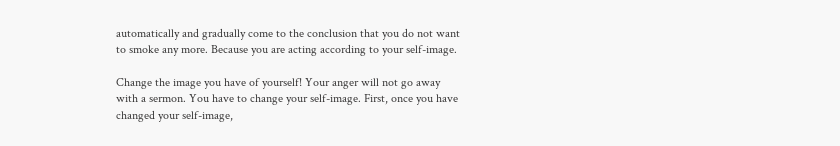automatically and gradually come to the conclusion that you do not want to smoke any more. Because you are acting according to your self-image.

Change the image you have of yourself! Your anger will not go away with a sermon. You have to change your self-image. First, once you have changed your self-image,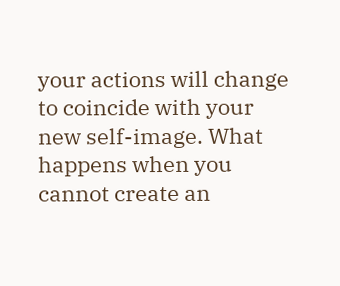your actions will change to coincide with your new self-image. What happens when you cannot create an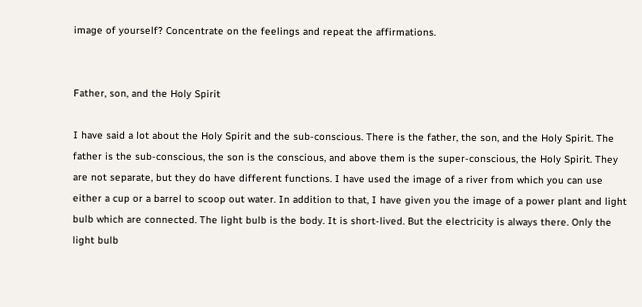image of yourself? Concentrate on the feelings and repeat the affirmations.


Father, son, and the Holy Spirit

I have said a lot about the Holy Spirit and the sub-conscious. There is the father, the son, and the Holy Spirit. The father is the sub-conscious, the son is the conscious, and above them is the super-conscious, the Holy Spirit. They are not separate, but they do have different functions. I have used the image of a river from which you can use either a cup or a barrel to scoop out water. In addition to that, I have given you the image of a power plant and light bulb which are connected. The light bulb is the body. It is short-lived. But the electricity is always there. Only the light bulb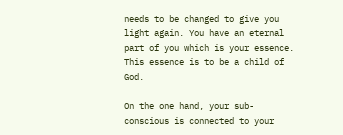needs to be changed to give you light again. You have an eternal part of you which is your essence. This essence is to be a child of God.

On the one hand, your sub-conscious is connected to your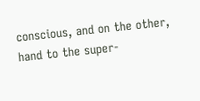conscious, and on the other, hand to the super-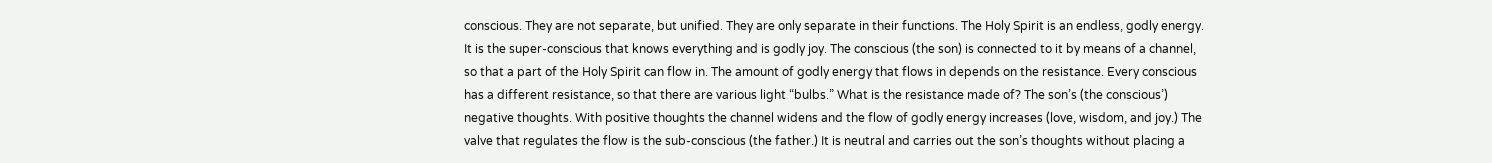conscious. They are not separate, but unified. They are only separate in their functions. The Holy Spirit is an endless, godly energy. It is the super-conscious that knows everything and is godly joy. The conscious (the son) is connected to it by means of a channel, so that a part of the Holy Spirit can flow in. The amount of godly energy that flows in depends on the resistance. Every conscious has a different resistance, so that there are various light “bulbs.” What is the resistance made of? The son’s (the conscious’) negative thoughts. With positive thoughts the channel widens and the flow of godly energy increases (love, wisdom, and joy.) The valve that regulates the flow is the sub-conscious (the father.) It is neutral and carries out the son’s thoughts without placing a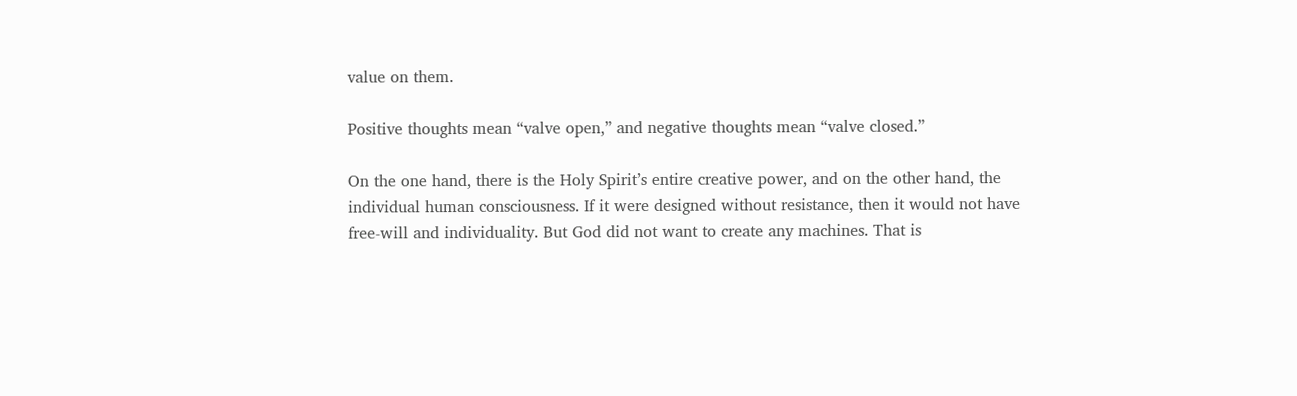value on them.

Positive thoughts mean “valve open,” and negative thoughts mean “valve closed.”

On the one hand, there is the Holy Spirit’s entire creative power, and on the other hand, the individual human consciousness. If it were designed without resistance, then it would not have free-will and individuality. But God did not want to create any machines. That is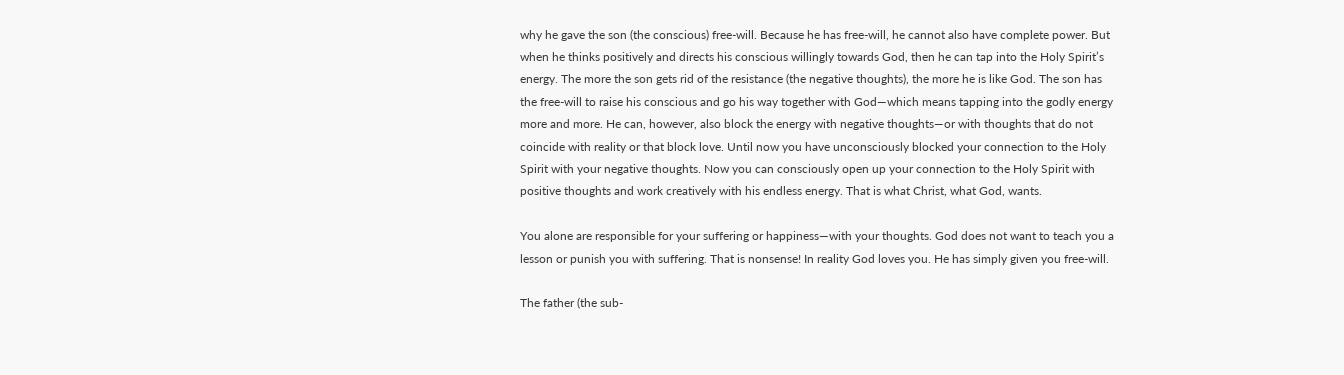why he gave the son (the conscious) free-will. Because he has free-will, he cannot also have complete power. But when he thinks positively and directs his conscious willingly towards God, then he can tap into the Holy Spirit’s energy. The more the son gets rid of the resistance (the negative thoughts), the more he is like God. The son has the free-will to raise his conscious and go his way together with God—which means tapping into the godly energy more and more. He can, however, also block the energy with negative thoughts―or with thoughts that do not coincide with reality or that block love. Until now you have unconsciously blocked your connection to the Holy Spirit with your negative thoughts. Now you can consciously open up your connection to the Holy Spirit with positive thoughts and work creatively with his endless energy. That is what Christ, what God, wants.

You alone are responsible for your suffering or happiness―with your thoughts. God does not want to teach you a lesson or punish you with suffering. That is nonsense! In reality God loves you. He has simply given you free-will.

The father (the sub-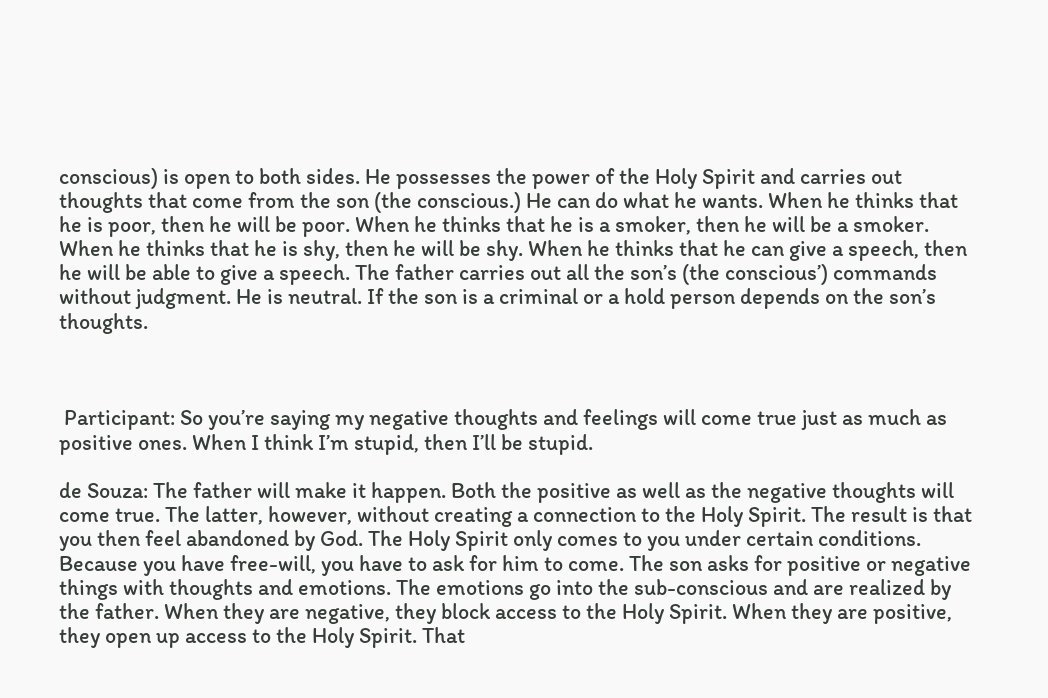conscious) is open to both sides. He possesses the power of the Holy Spirit and carries out thoughts that come from the son (the conscious.) He can do what he wants. When he thinks that he is poor, then he will be poor. When he thinks that he is a smoker, then he will be a smoker. When he thinks that he is shy, then he will be shy. When he thinks that he can give a speech, then he will be able to give a speech. The father carries out all the son’s (the conscious’) commands without judgment. He is neutral. If the son is a criminal or a hold person depends on the son’s thoughts.



 Participant: So you’re saying my negative thoughts and feelings will come true just as much as positive ones. When I think I’m stupid, then I’ll be stupid.

de Souza: The father will make it happen. Both the positive as well as the negative thoughts will come true. The latter, however, without creating a connection to the Holy Spirit. The result is that you then feel abandoned by God. The Holy Spirit only comes to you under certain conditions. Because you have free-will, you have to ask for him to come. The son asks for positive or negative things with thoughts and emotions. The emotions go into the sub-conscious and are realized by the father. When they are negative, they block access to the Holy Spirit. When they are positive, they open up access to the Holy Spirit. That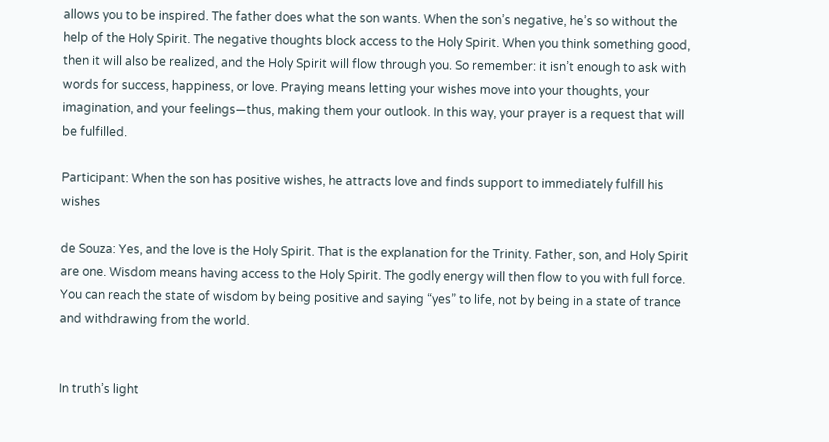allows you to be inspired. The father does what the son wants. When the son’s negative, he’s so without the help of the Holy Spirit. The negative thoughts block access to the Holy Spirit. When you think something good, then it will also be realized, and the Holy Spirit will flow through you. So remember: it isn’t enough to ask with words for success, happiness, or love. Praying means letting your wishes move into your thoughts, your imagination, and your feelings—thus, making them your outlook. In this way, your prayer is a request that will be fulfilled.

Participant: When the son has positive wishes, he attracts love and finds support to immediately fulfill his wishes

de Souza: Yes, and the love is the Holy Spirit. That is the explanation for the Trinity. Father, son, and Holy Spirit are one. Wisdom means having access to the Holy Spirit. The godly energy will then flow to you with full force. You can reach the state of wisdom by being positive and saying “yes” to life, not by being in a state of trance and withdrawing from the world.


In truth’s light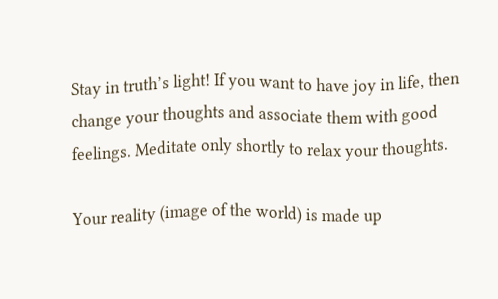Stay in truth’s light! If you want to have joy in life, then change your thoughts and associate them with good feelings. Meditate only shortly to relax your thoughts.

Your reality (image of the world) is made up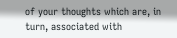of your thoughts which are, in turn, associated with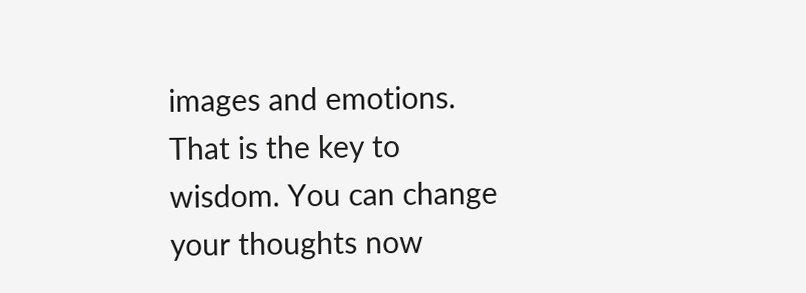images and emotions. That is the key to wisdom. You can change your thoughts now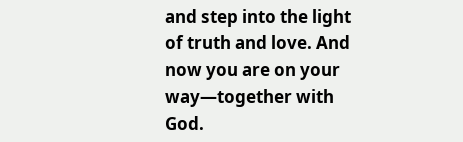and step into the light of truth and love. And now you are on your way—together with God.